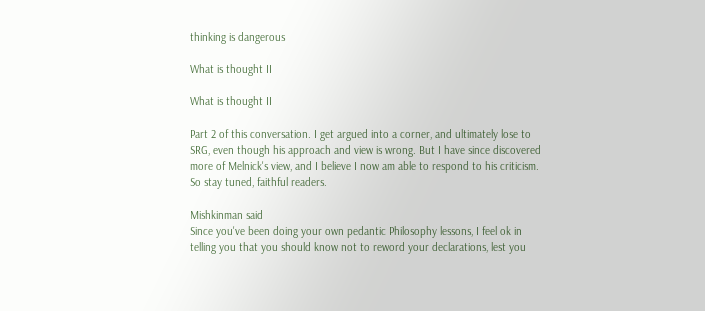thinking is dangerous

What is thought II

What is thought II

Part 2 of this conversation. I get argued into a corner, and ultimately lose to SRG, even though his approach and view is wrong. But I have since discovered more of Melnick's view, and I believe I now am able to respond to his criticism. So stay tuned, faithful readers.

Mishkinman said
Since you've been doing your own pedantic Philosophy lessons, I feel ok in telling you that you should know not to reword your declarations, lest you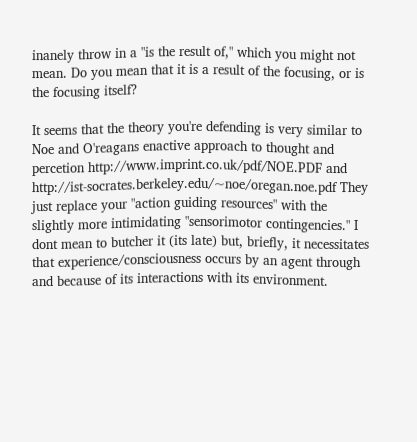inanely throw in a "is the result of," which you might not mean. Do you mean that it is a result of the focusing, or is the focusing itself?

It seems that the theory you're defending is very similar to Noe and O'reagans enactive approach to thought and percetion http://www.imprint.co.uk/pdf/NOE.PDF and http://ist-socrates.berkeley.edu/~noe/oregan.noe.pdf They just replace your "action guiding resources" with the slightly more intimidating "sensorimotor contingencies." I dont mean to butcher it (its late) but, briefly, it necessitates that experience/consciousness occurs by an agent through and because of its interactions with its environment.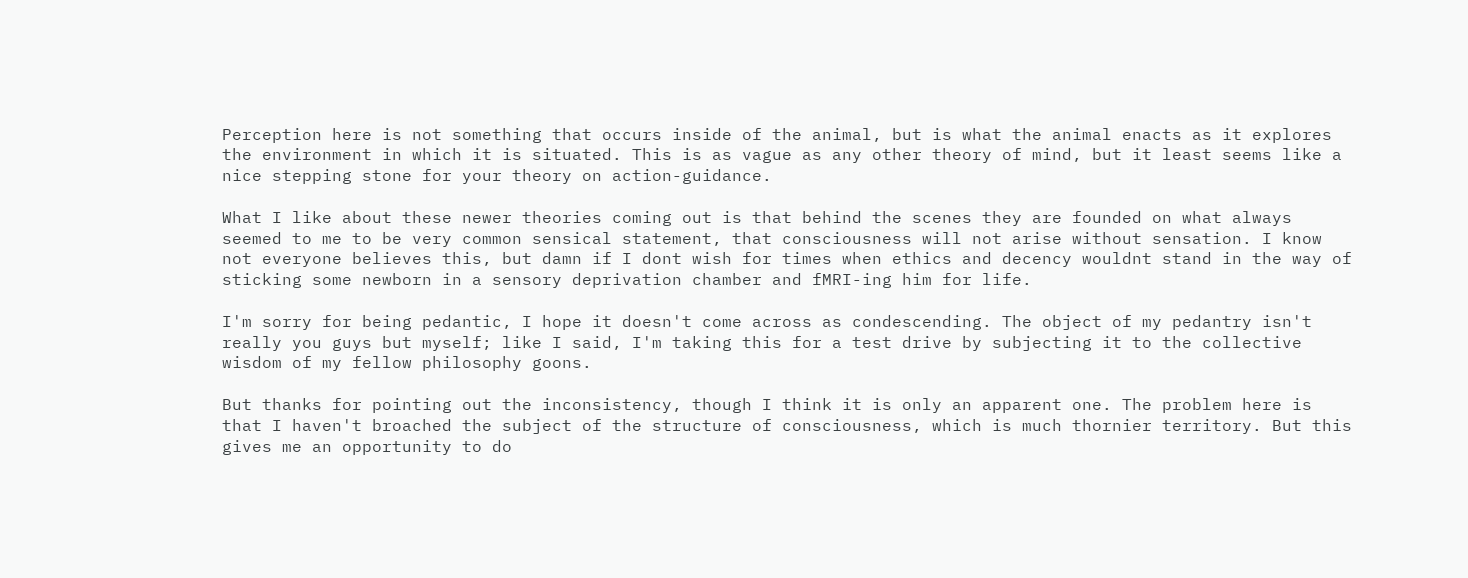Perception here is not something that occurs inside of the animal, but is what the animal enacts as it explores the environment in which it is situated. This is as vague as any other theory of mind, but it least seems like a nice stepping stone for your theory on action-guidance.

What I like about these newer theories coming out is that behind the scenes they are founded on what always seemed to me to be very common sensical statement, that consciousness will not arise without sensation. I know not everyone believes this, but damn if I dont wish for times when ethics and decency wouldnt stand in the way of sticking some newborn in a sensory deprivation chamber and fMRI-ing him for life.

I'm sorry for being pedantic, I hope it doesn't come across as condescending. The object of my pedantry isn't really you guys but myself; like I said, I'm taking this for a test drive by subjecting it to the collective wisdom of my fellow philosophy goons.

But thanks for pointing out the inconsistency, though I think it is only an apparent one. The problem here is that I haven't broached the subject of the structure of consciousness, which is much thornier territory. But this gives me an opportunity to do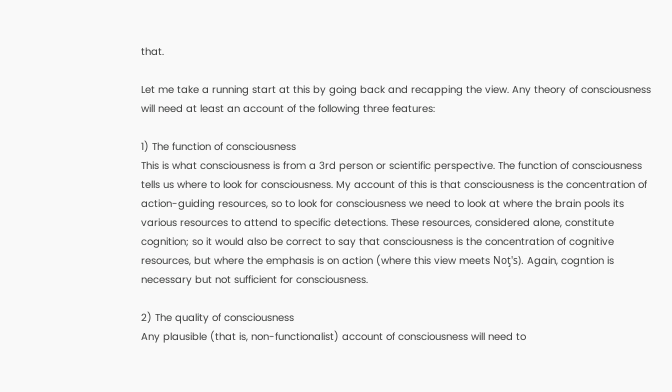that.

Let me take a running start at this by going back and recapping the view. Any theory of consciousness will need at least an account of the following three features:

1) The function of consciousness
This is what consciousness is from a 3rd person or scientific perspective. The function of consciousness tells us where to look for consciousness. My account of this is that consciousness is the concentration of action-guiding resources, so to look for consciousness we need to look at where the brain pools its various resources to attend to specific detections. These resources, considered alone, constitute cognition; so it would also be correct to say that consciousness is the concentration of cognitive resources, but where the emphasis is on action (where this view meets Noƫ's). Again, cogntion is necessary but not sufficient for consciousness.

2) The quality of consciousness
Any plausible (that is, non-functionalist) account of consciousness will need to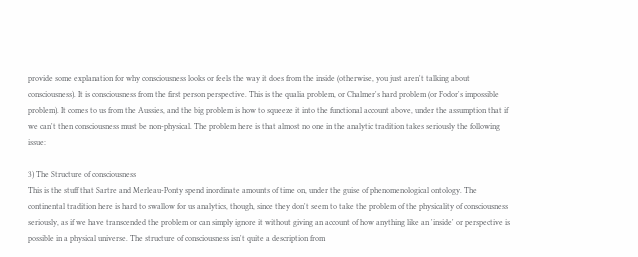provide some explanation for why consciousness looks or feels the way it does from the inside (otherwise, you just aren't talking about consciousness). It is consciousness from the first person perspective. This is the qualia problem, or Chalmer's hard problem (or Fodor's impossible problem). It comes to us from the Aussies, and the big problem is how to squeeze it into the functional account above, under the assumption that if we can't then consciousness must be non-physical. The problem here is that almost no one in the analytic tradition takes seriously the following issue:

3) The Structure of consciousness
This is the stuff that Sartre and Merleau-Ponty spend inordinate amounts of time on, under the guise of phenomenological ontology. The continental tradition here is hard to swallow for us analytics, though, since they don't seem to take the problem of the physicality of consciousness seriously, as if we have transcended the problem or can simply ignore it without giving an account of how anything like an 'inside' or perspective is possible in a physical universe. The structure of consciousness isn't quite a description from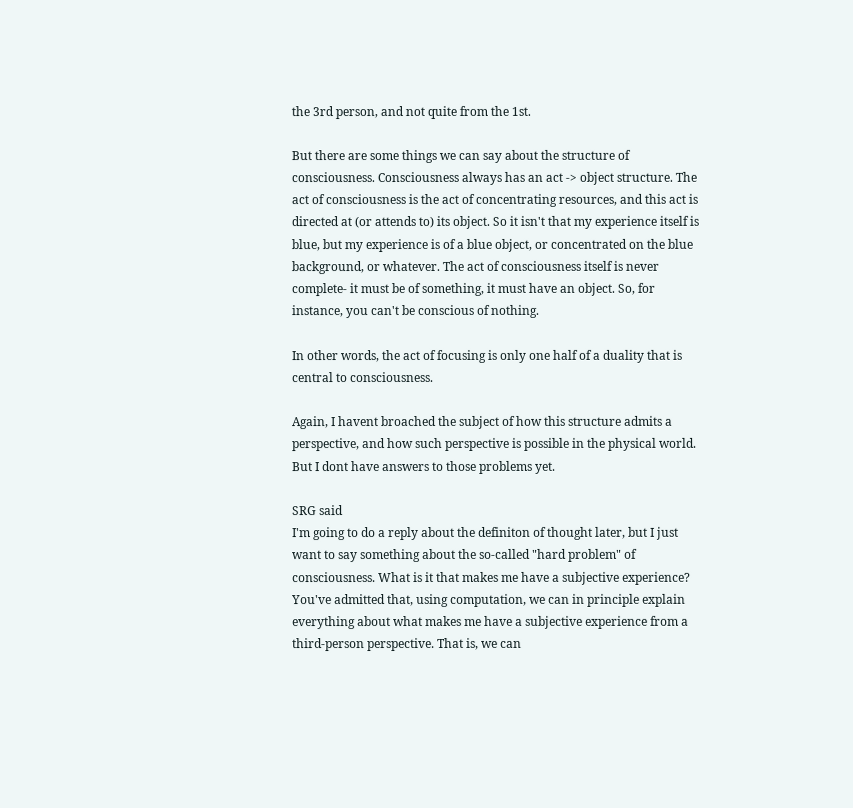the 3rd person, and not quite from the 1st.

But there are some things we can say about the structure of consciousness. Consciousness always has an act -> object structure. The act of consciousness is the act of concentrating resources, and this act is directed at (or attends to) its object. So it isn't that my experience itself is blue, but my experience is of a blue object, or concentrated on the blue background, or whatever. The act of consciousness itself is never complete- it must be of something, it must have an object. So, for instance, you can't be conscious of nothing.

In other words, the act of focusing is only one half of a duality that is central to consciousness.

Again, I havent broached the subject of how this structure admits a perspective, and how such perspective is possible in the physical world. But I dont have answers to those problems yet.

SRG said
I'm going to do a reply about the definiton of thought later, but I just want to say something about the so-called "hard problem" of consciousness. What is it that makes me have a subjective experience? You've admitted that, using computation, we can in principle explain everything about what makes me have a subjective experience from a third-person perspective. That is, we can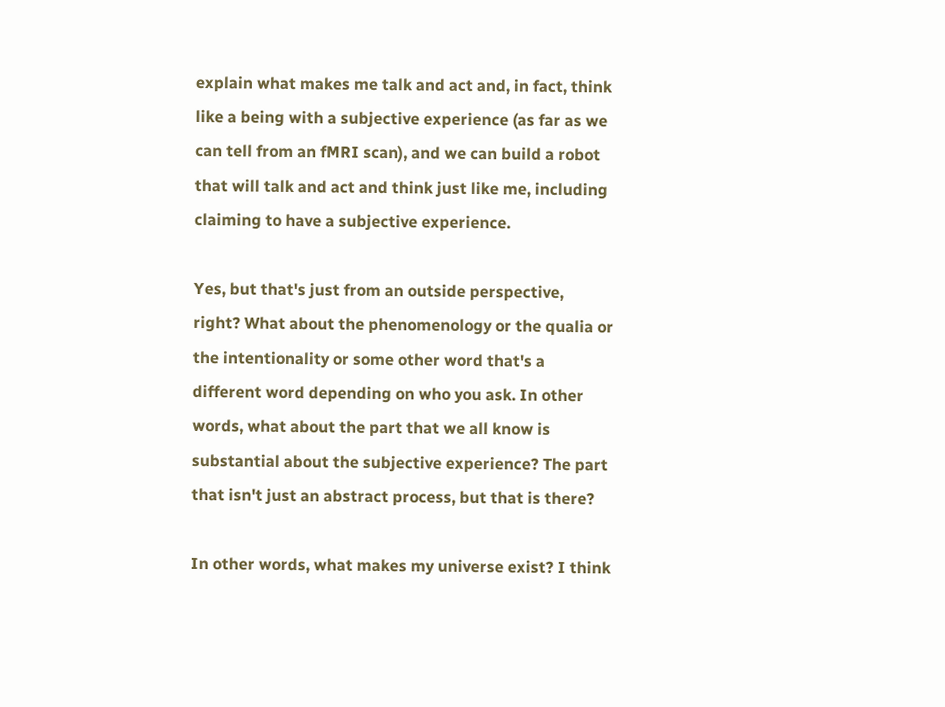explain what makes me talk and act and, in fact, think like a being with a subjective experience (as far as we can tell from an fMRI scan), and we can build a robot that will talk and act and think just like me, including claiming to have a subjective experience.

Yes, but that's just from an outside perspective, right? What about the phenomenology or the qualia or the intentionality or some other word that's a different word depending on who you ask. In other words, what about the part that we all know is substantial about the subjective experience? The part that isn't just an abstract process, but that is there?

In other words, what makes my universe exist? I think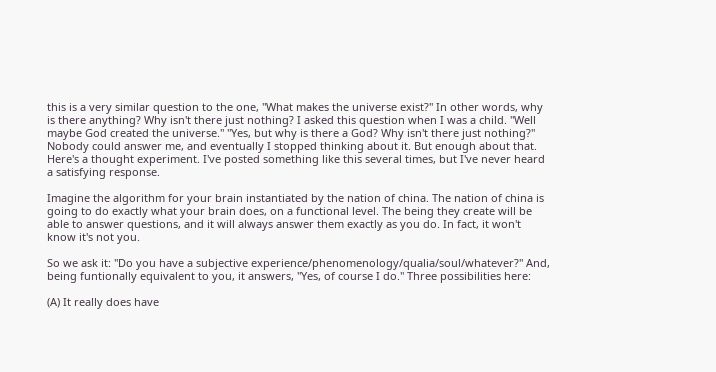this is a very similar question to the one, "What makes the universe exist?" In other words, why is there anything? Why isn't there just nothing? I asked this question when I was a child. "Well maybe God created the universe." "Yes, but why is there a God? Why isn't there just nothing?" Nobody could answer me, and eventually I stopped thinking about it. But enough about that. Here's a thought experiment. I've posted something like this several times, but I've never heard a satisfying response.

Imagine the algorithm for your brain instantiated by the nation of china. The nation of china is going to do exactly what your brain does, on a functional level. The being they create will be able to answer questions, and it will always answer them exactly as you do. In fact, it won't know it's not you.

So we ask it: "Do you have a subjective experience/phenomenology/qualia/soul/whatever?" And, being funtionally equivalent to you, it answers, "Yes, of course I do." Three possibilities here:

(A) It really does have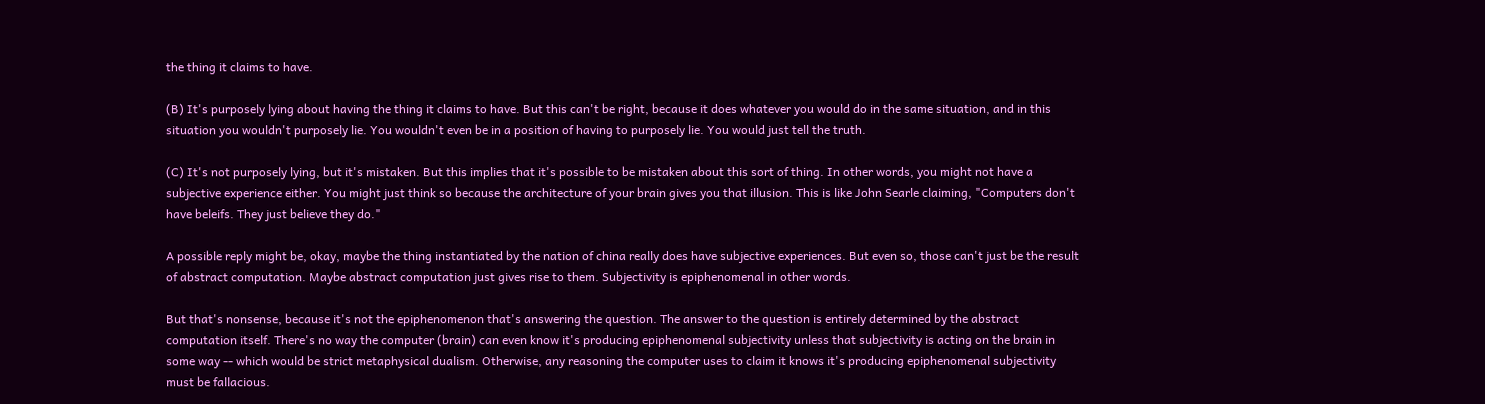the thing it claims to have.

(B) It's purposely lying about having the thing it claims to have. But this can't be right, because it does whatever you would do in the same situation, and in this situation you wouldn't purposely lie. You wouldn't even be in a position of having to purposely lie. You would just tell the truth.

(C) It's not purposely lying, but it's mistaken. But this implies that it's possible to be mistaken about this sort of thing. In other words, you might not have a subjective experience either. You might just think so because the architecture of your brain gives you that illusion. This is like John Searle claiming, "Computers don't have beleifs. They just believe they do."

A possible reply might be, okay, maybe the thing instantiated by the nation of china really does have subjective experiences. But even so, those can't just be the result of abstract computation. Maybe abstract computation just gives rise to them. Subjectivity is epiphenomenal in other words.

But that's nonsense, because it's not the epiphenomenon that's answering the question. The answer to the question is entirely determined by the abstract computation itself. There's no way the computer (brain) can even know it's producing epiphenomenal subjectivity unless that subjectivity is acting on the brain in some way -- which would be strict metaphysical dualism. Otherwise, any reasoning the computer uses to claim it knows it's producing epiphenomenal subjectivity must be fallacious.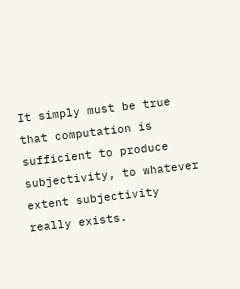It simply must be true that computation is sufficient to produce subjectivity, to whatever extent subjectivity really exists.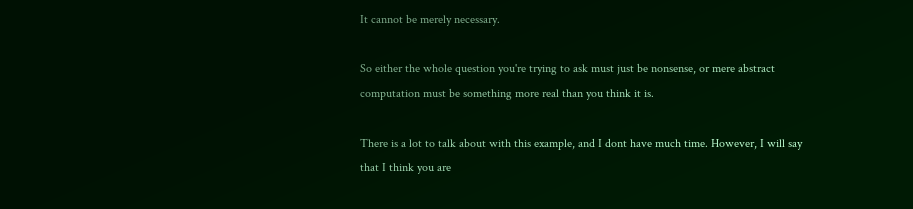It cannot be merely necessary.

So either the whole question you're trying to ask must just be nonsense, or mere abstract computation must be something more real than you think it is.

There is a lot to talk about with this example, and I dont have much time. However, I will say that I think you are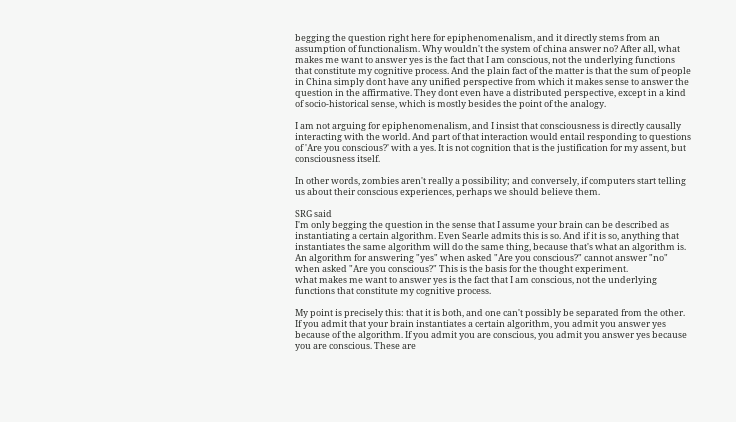begging the question right here for epiphenomenalism, and it directly stems from an assumption of functionalism. Why wouldn't the system of china answer no? After all, what makes me want to answer yes is the fact that I am conscious, not the underlying functions that constitute my cognitive process. And the plain fact of the matter is that the sum of people in China simply dont have any unified perspective from which it makes sense to answer the question in the affirmative. They dont even have a distributed perspective, except in a kind of socio-historical sense, which is mostly besides the point of the analogy.

I am not arguing for epiphenomenalism, and I insist that consciousness is directly causally interacting with the world. And part of that interaction would entail responding to questions of 'Are you conscious?' with a yes. It is not cognition that is the justification for my assent, but consciousness itself.

In other words, zombies aren't really a possibility; and conversely, if computers start telling us about their conscious experiences, perhaps we should believe them.

SRG said
I'm only begging the question in the sense that I assume your brain can be described as instantiating a certain algorithm. Even Searle admits this is so. And if it is so, anything that instantiates the same algorithm will do the same thing, because that's what an algorithm is. An algorithm for answering "yes" when asked "Are you conscious?" cannot answer "no" when asked "Are you conscious?" This is the basis for the thought experiment.
what makes me want to answer yes is the fact that I am conscious, not the underlying functions that constitute my cognitive process.

My point is precisely this: that it is both, and one can't possibly be separated from the other. If you admit that your brain instantiates a certain algorithm, you admit you answer yes because of the algorithm. If you admit you are conscious, you admit you answer yes because you are conscious. These are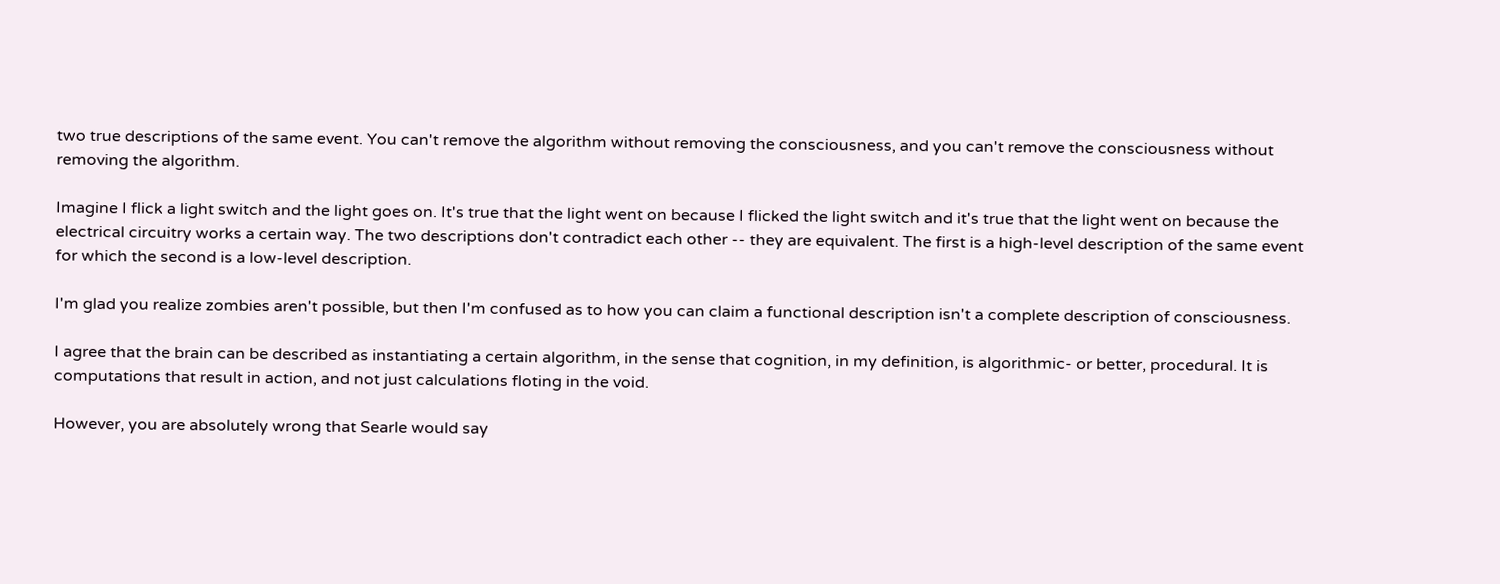two true descriptions of the same event. You can't remove the algorithm without removing the consciousness, and you can't remove the consciousness without removing the algorithm.

Imagine I flick a light switch and the light goes on. It's true that the light went on because I flicked the light switch and it's true that the light went on because the electrical circuitry works a certain way. The two descriptions don't contradict each other -- they are equivalent. The first is a high-level description of the same event for which the second is a low-level description.

I'm glad you realize zombies aren't possible, but then I'm confused as to how you can claim a functional description isn't a complete description of consciousness.

I agree that the brain can be described as instantiating a certain algorithm, in the sense that cognition, in my definition, is algorithmic- or better, procedural. It is computations that result in action, and not just calculations floting in the void.

However, you are absolutely wrong that Searle would say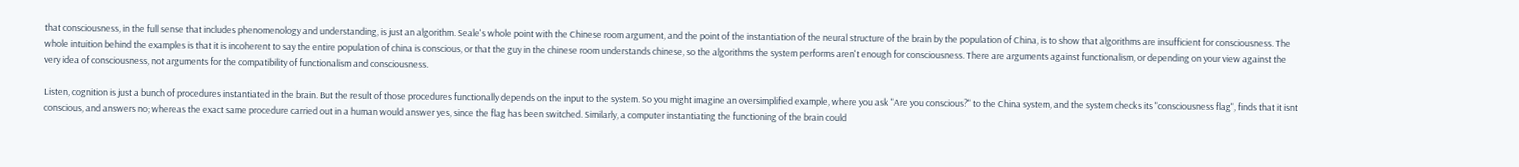that consciousness, in the full sense that includes phenomenology and understanding, is just an algorithm. Seale's whole point with the Chinese room argument, and the point of the instantiation of the neural structure of the brain by the population of China, is to show that algorithms are insufficient for consciousness. The whole intuition behind the examples is that it is incoherent to say the entire population of china is conscious, or that the guy in the chinese room understands chinese, so the algorithms the system performs aren't enough for consciousness. There are arguments against functionalism, or depending on your view against the very idea of consciousness, not arguments for the compatibility of functionalism and consciousness.

Listen, cognition is just a bunch of procedures instantiated in the brain. But the result of those procedures functionally depends on the input to the system. So you might imagine an oversimplified example, where you ask "Are you conscious?" to the China system, and the system checks its "consciousness flag", finds that it isnt conscious, and answers no; whereas the exact same procedure carried out in a human would answer yes, since the flag has been switched. Similarly, a computer instantiating the functioning of the brain could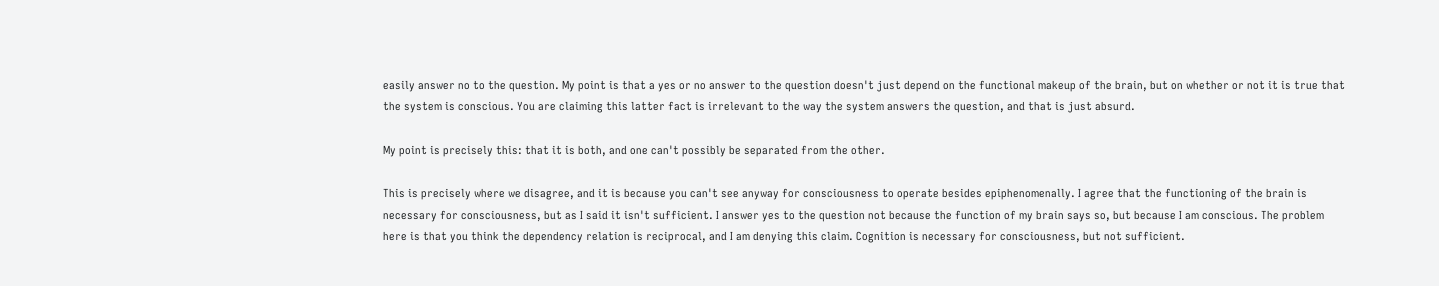easily answer no to the question. My point is that a yes or no answer to the question doesn't just depend on the functional makeup of the brain, but on whether or not it is true that the system is conscious. You are claiming this latter fact is irrelevant to the way the system answers the question, and that is just absurd.

My point is precisely this: that it is both, and one can't possibly be separated from the other.

This is precisely where we disagree, and it is because you can't see anyway for consciousness to operate besides epiphenomenally. I agree that the functioning of the brain is necessary for consciousness, but as I said it isn't sufficient. I answer yes to the question not because the function of my brain says so, but because I am conscious. The problem here is that you think the dependency relation is reciprocal, and I am denying this claim. Cognition is necessary for consciousness, but not sufficient.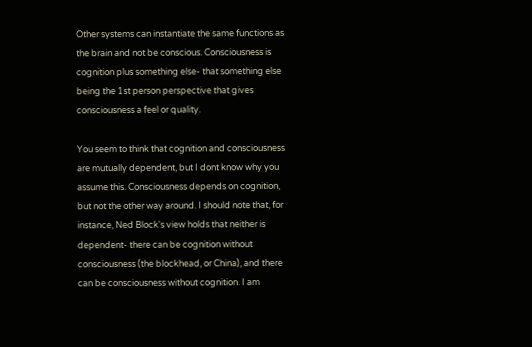Other systems can instantiate the same functions as the brain and not be conscious. Consciousness is cognition plus something else- that something else being the 1st person perspective that gives consciousness a feel or quality.

You seem to think that cognition and consciousness are mutually dependent, but I dont know why you assume this. Consciousness depends on cognition, but not the other way around. I should note that, for instance, Ned Block's view holds that neither is dependent- there can be cognition without consciousness (the blockhead, or China), and there can be consciousness without cognition. I am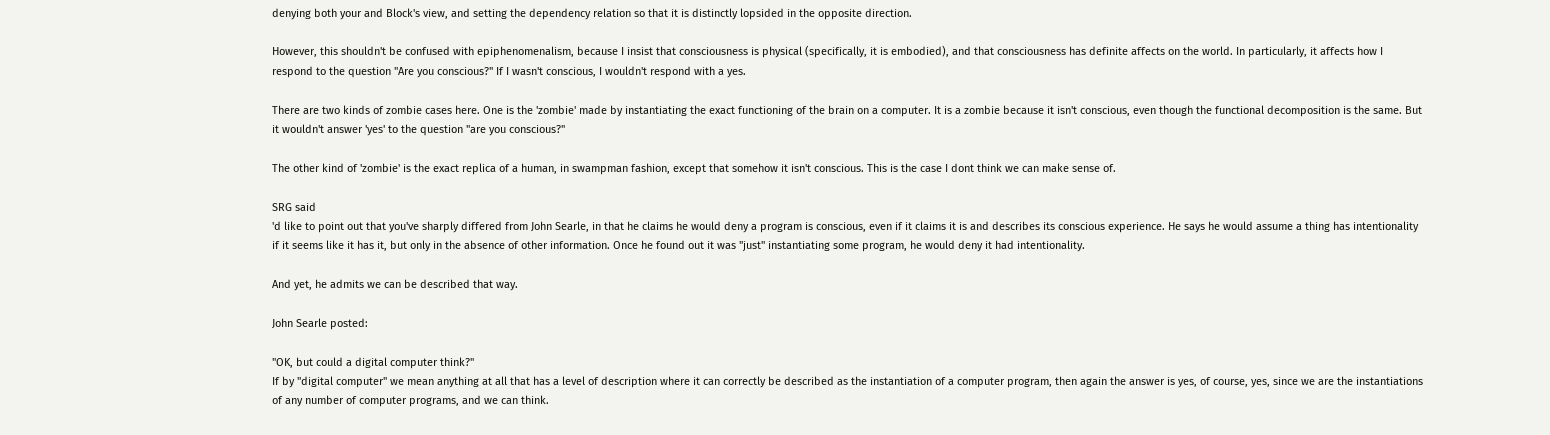denying both your and Block's view, and setting the dependency relation so that it is distinctly lopsided in the opposite direction.

However, this shouldn't be confused with epiphenomenalism, because I insist that consciousness is physical (specifically, it is embodied), and that consciousness has definite affects on the world. In particularly, it affects how I respond to the question "Are you conscious?" If I wasn't conscious, I wouldn't respond with a yes.

There are two kinds of zombie cases here. One is the 'zombie' made by instantiating the exact functioning of the brain on a computer. It is a zombie because it isn't conscious, even though the functional decomposition is the same. But it wouldn't answer 'yes' to the question "are you conscious?"

The other kind of 'zombie' is the exact replica of a human, in swampman fashion, except that somehow it isn't conscious. This is the case I dont think we can make sense of.

SRG said
'd like to point out that you've sharply differed from John Searle, in that he claims he would deny a program is conscious, even if it claims it is and describes its conscious experience. He says he would assume a thing has intentionality if it seems like it has it, but only in the absence of other information. Once he found out it was "just" instantiating some program, he would deny it had intentionality.

And yet, he admits we can be described that way.

John Searle posted:

"OK, but could a digital computer think?"
If by "digital computer" we mean anything at all that has a level of description where it can correctly be described as the instantiation of a computer program, then again the answer is yes, of course, yes, since we are the instantiations of any number of computer programs, and we can think.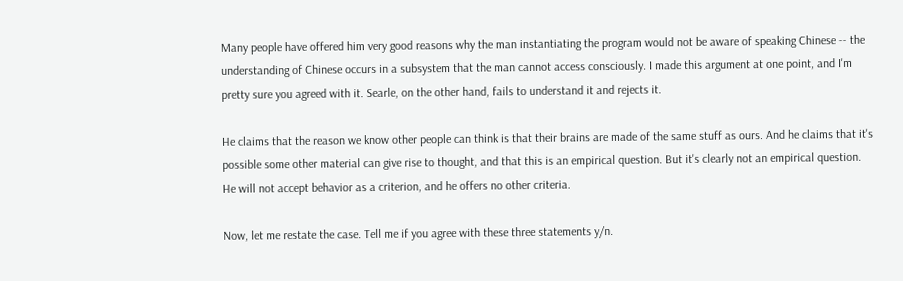Many people have offered him very good reasons why the man instantiating the program would not be aware of speaking Chinese -- the understanding of Chinese occurs in a subsystem that the man cannot access consciously. I made this argument at one point, and I'm pretty sure you agreed with it. Searle, on the other hand, fails to understand it and rejects it.

He claims that the reason we know other people can think is that their brains are made of the same stuff as ours. And he claims that it's possible some other material can give rise to thought, and that this is an empirical question. But it's clearly not an empirical question. He will not accept behavior as a criterion, and he offers no other criteria.

Now, let me restate the case. Tell me if you agree with these three statements y/n.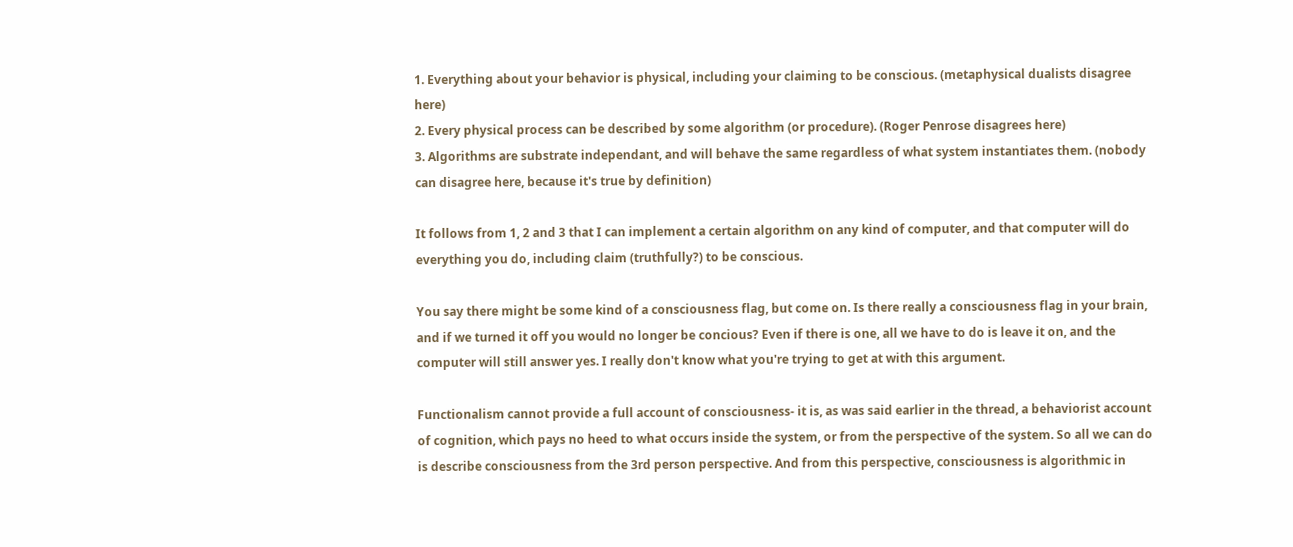1. Everything about your behavior is physical, including your claiming to be conscious. (metaphysical dualists disagree here)
2. Every physical process can be described by some algorithm (or procedure). (Roger Penrose disagrees here)
3. Algorithms are substrate independant, and will behave the same regardless of what system instantiates them. (nobody can disagree here, because it's true by definition)

It follows from 1, 2 and 3 that I can implement a certain algorithm on any kind of computer, and that computer will do everything you do, including claim (truthfully?) to be conscious.

You say there might be some kind of a consciousness flag, but come on. Is there really a consciousness flag in your brain, and if we turned it off you would no longer be concious? Even if there is one, all we have to do is leave it on, and the computer will still answer yes. I really don't know what you're trying to get at with this argument.

Functionalism cannot provide a full account of consciousness- it is, as was said earlier in the thread, a behaviorist account of cognition, which pays no heed to what occurs inside the system, or from the perspective of the system. So all we can do is describe consciousness from the 3rd person perspective. And from this perspective, consciousness is algorithmic in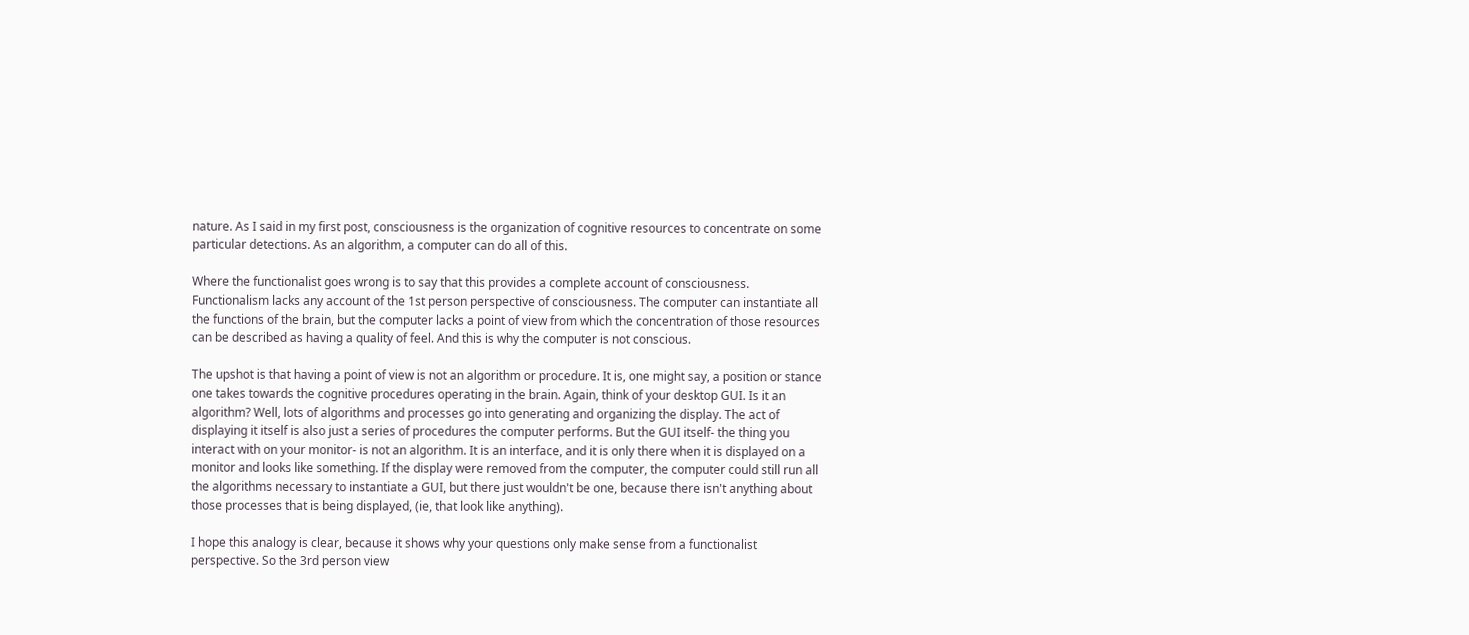nature. As I said in my first post, consciousness is the organization of cognitive resources to concentrate on some particular detections. As an algorithm, a computer can do all of this.

Where the functionalist goes wrong is to say that this provides a complete account of consciousness. Functionalism lacks any account of the 1st person perspective of consciousness. The computer can instantiate all the functions of the brain, but the computer lacks a point of view from which the concentration of those resources can be described as having a quality of feel. And this is why the computer is not conscious.

The upshot is that having a point of view is not an algorithm or procedure. It is, one might say, a position or stance one takes towards the cognitive procedures operating in the brain. Again, think of your desktop GUI. Is it an algorithm? Well, lots of algorithms and processes go into generating and organizing the display. The act of displaying it itself is also just a series of procedures the computer performs. But the GUI itself- the thing you interact with on your monitor- is not an algorithm. It is an interface, and it is only there when it is displayed on a monitor and looks like something. If the display were removed from the computer, the computer could still run all the algorithms necessary to instantiate a GUI, but there just wouldn't be one, because there isn't anything about those processes that is being displayed, (ie, that look like anything).

I hope this analogy is clear, because it shows why your questions only make sense from a functionalist perspective. So the 3rd person view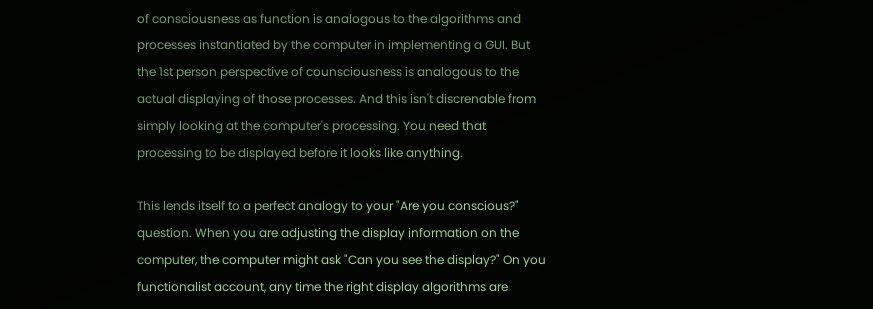of consciousness as function is analogous to the algorithms and processes instantiated by the computer in implementing a GUI. But the 1st person perspective of counsciousness is analogous to the actual displaying of those processes. And this isn't discrenable from simply looking at the computer's processing. You need that processing to be displayed before it looks like anything.

This lends itself to a perfect analogy to your "Are you conscious?" question. When you are adjusting the display information on the computer, the computer might ask "Can you see the display?" On you functionalist account, any time the right display algorithms are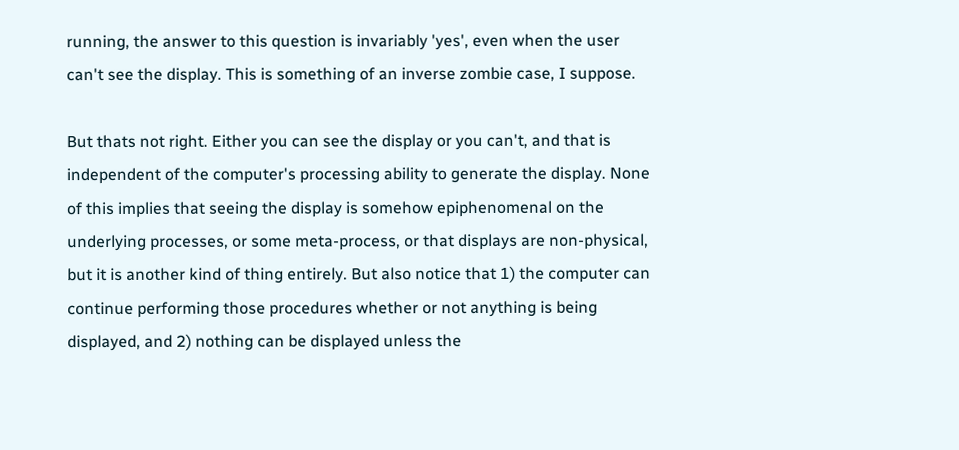running, the answer to this question is invariably 'yes', even when the user can't see the display. This is something of an inverse zombie case, I suppose.

But thats not right. Either you can see the display or you can't, and that is independent of the computer's processing ability to generate the display. None of this implies that seeing the display is somehow epiphenomenal on the underlying processes, or some meta-process, or that displays are non-physical, but it is another kind of thing entirely. But also notice that 1) the computer can continue performing those procedures whether or not anything is being displayed, and 2) nothing can be displayed unless the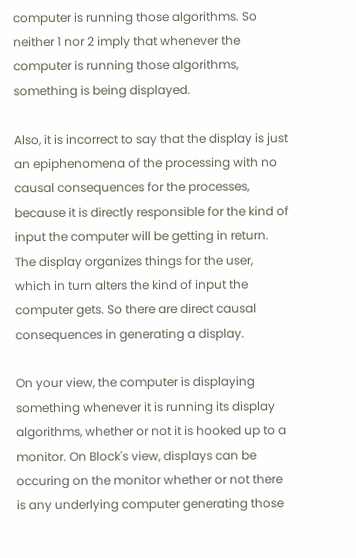computer is running those algorithms. So neither 1 nor 2 imply that whenever the computer is running those algorithms, something is being displayed.

Also, it is incorrect to say that the display is just an epiphenomena of the processing with no causal consequences for the processes, because it is directly responsible for the kind of input the computer will be getting in return. The display organizes things for the user, which in turn alters the kind of input the computer gets. So there are direct causal consequences in generating a display.

On your view, the computer is displaying something whenever it is running its display algorithms, whether or not it is hooked up to a monitor. On Block's view, displays can be occuring on the monitor whether or not there is any underlying computer generating those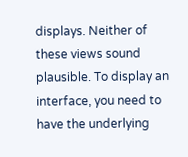displays. Neither of these views sound plausible. To display an interface, you need to have the underlying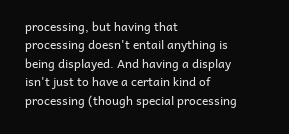processing, but having that processing doesn't entail anything is being displayed. And having a display isn't just to have a certain kind of processing (though special processing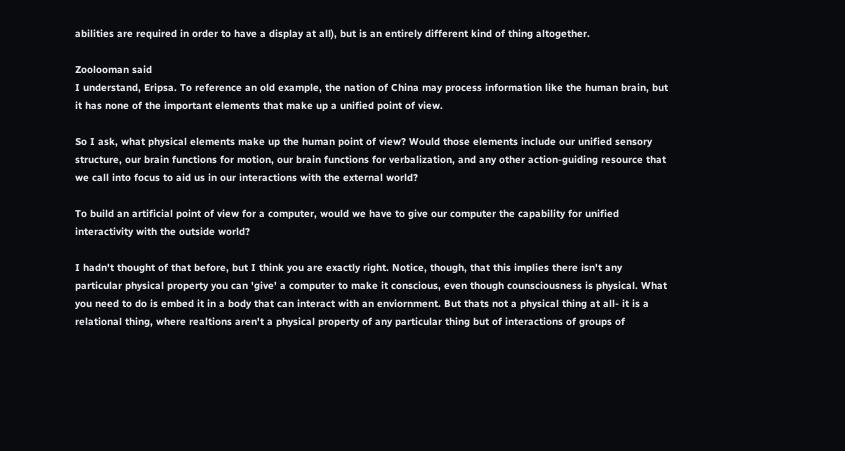abilities are required in order to have a display at all), but is an entirely different kind of thing altogether.

Zoolooman said
I understand, Eripsa. To reference an old example, the nation of China may process information like the human brain, but it has none of the important elements that make up a unified point of view.

So I ask, what physical elements make up the human point of view? Would those elements include our unified sensory structure, our brain functions for motion, our brain functions for verbalization, and any other action-guiding resource that we call into focus to aid us in our interactions with the external world?

To build an artificial point of view for a computer, would we have to give our computer the capability for unified interactivity with the outside world?

I hadn't thought of that before, but I think you are exactly right. Notice, though, that this implies there isn't any particular physical property you can 'give' a computer to make it conscious, even though counsciousness is physical. What you need to do is embed it in a body that can interact with an enviornment. But thats not a physical thing at all- it is a relational thing, where realtions aren't a physical property of any particular thing but of interactions of groups of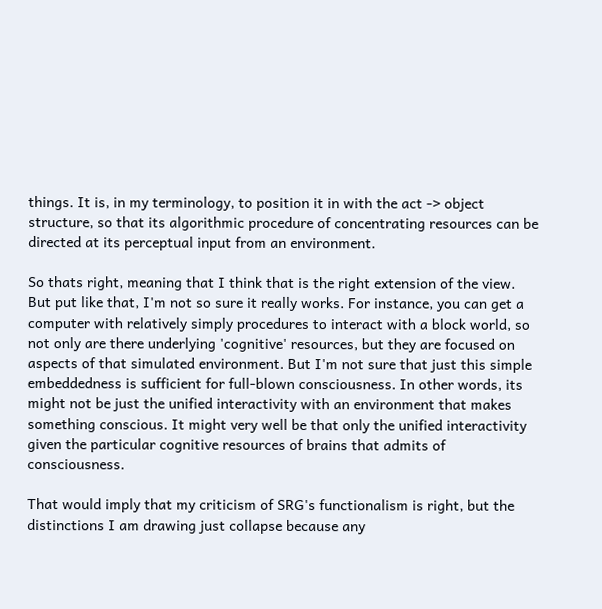things. It is, in my terminology, to position it in with the act -> object structure, so that its algorithmic procedure of concentrating resources can be directed at its perceptual input from an environment.

So thats right, meaning that I think that is the right extension of the view. But put like that, I'm not so sure it really works. For instance, you can get a computer with relatively simply procedures to interact with a block world, so not only are there underlying 'cognitive' resources, but they are focused on aspects of that simulated environment. But I'm not sure that just this simple embeddedness is sufficient for full-blown consciousness. In other words, its might not be just the unified interactivity with an environment that makes something conscious. It might very well be that only the unified interactivity given the particular cognitive resources of brains that admits of consciousness.

That would imply that my criticism of SRG's functionalism is right, but the distinctions I am drawing just collapse because any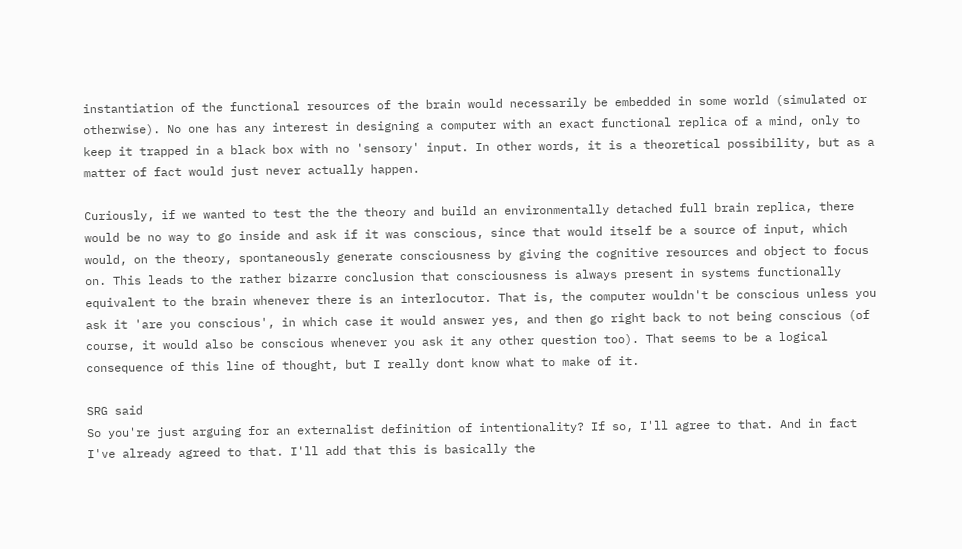instantiation of the functional resources of the brain would necessarily be embedded in some world (simulated or otherwise). No one has any interest in designing a computer with an exact functional replica of a mind, only to keep it trapped in a black box with no 'sensory' input. In other words, it is a theoretical possibility, but as a matter of fact would just never actually happen.

Curiously, if we wanted to test the the theory and build an environmentally detached full brain replica, there would be no way to go inside and ask if it was conscious, since that would itself be a source of input, which would, on the theory, spontaneously generate consciousness by giving the cognitive resources and object to focus on. This leads to the rather bizarre conclusion that consciousness is always present in systems functionally equivalent to the brain whenever there is an interlocutor. That is, the computer wouldn't be conscious unless you ask it 'are you conscious', in which case it would answer yes, and then go right back to not being conscious (of course, it would also be conscious whenever you ask it any other question too). That seems to be a logical consequence of this line of thought, but I really dont know what to make of it.

SRG said
So you're just arguing for an externalist definition of intentionality? If so, I'll agree to that. And in fact I've already agreed to that. I'll add that this is basically the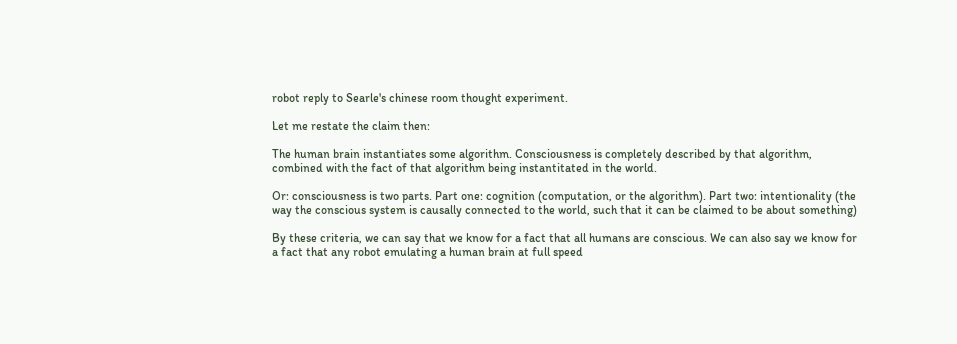robot reply to Searle's chinese room thought experiment.

Let me restate the claim then:

The human brain instantiates some algorithm. Consciousness is completely described by that algorithm, combined with the fact of that algorithm being instantitated in the world.

Or: consciousness is two parts. Part one: cognition (computation, or the algorithm). Part two: intentionality (the way the conscious system is causally connected to the world, such that it can be claimed to be about something)

By these criteria, we can say that we know for a fact that all humans are conscious. We can also say we know for a fact that any robot emulating a human brain at full speed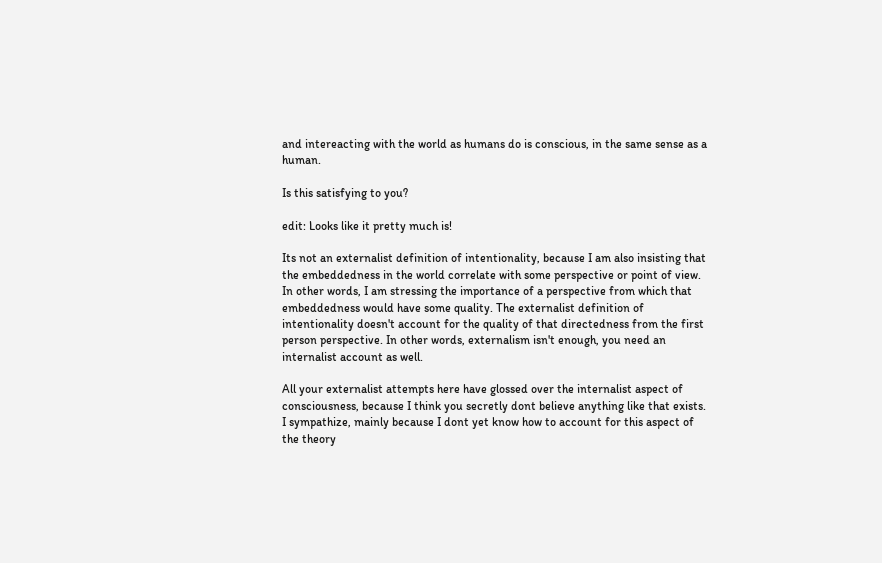and intereacting with the world as humans do is conscious, in the same sense as a human.

Is this satisfying to you?

edit: Looks like it pretty much is!

Its not an externalist definition of intentionality, because I am also insisting that the embeddedness in the world correlate with some perspective or point of view. In other words, I am stressing the importance of a perspective from which that embeddedness would have some quality. The externalist definition of intentionality doesn't account for the quality of that directedness from the first person perspective. In other words, externalism isn't enough, you need an internalist account as well.

All your externalist attempts here have glossed over the internalist aspect of consciousness, because I think you secretly dont believe anything like that exists. I sympathize, mainly because I dont yet know how to account for this aspect of the theory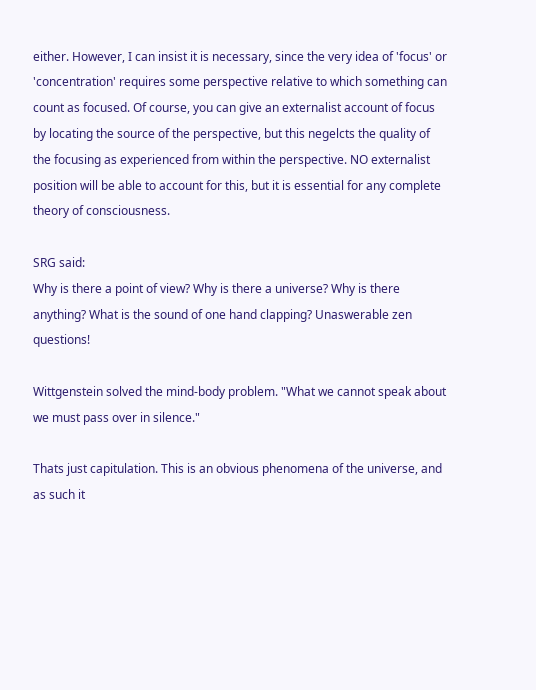either. However, I can insist it is necessary, since the very idea of 'focus' or 'concentration' requires some perspective relative to which something can count as focused. Of course, you can give an externalist account of focus by locating the source of the perspective, but this negelcts the quality of the focusing as experienced from within the perspective. NO externalist position will be able to account for this, but it is essential for any complete theory of consciousness.

SRG said:
Why is there a point of view? Why is there a universe? Why is there anything? What is the sound of one hand clapping? Unaswerable zen questions!

Wittgenstein solved the mind-body problem. "What we cannot speak about we must pass over in silence."

Thats just capitulation. This is an obvious phenomena of the universe, and as such it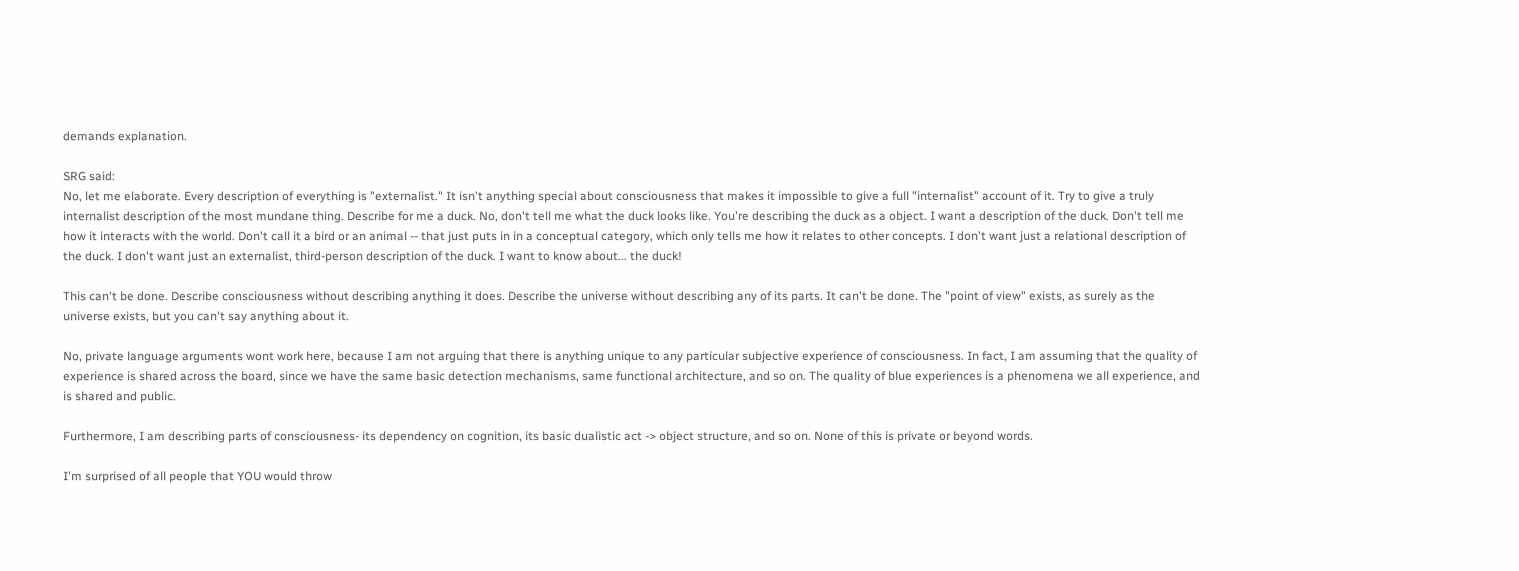demands explanation.

SRG said:
No, let me elaborate. Every description of everything is "externalist." It isn't anything special about consciousness that makes it impossible to give a full "internalist" account of it. Try to give a truly internalist description of the most mundane thing. Describe for me a duck. No, don't tell me what the duck looks like. You're describing the duck as a object. I want a description of the duck. Don't tell me how it interacts with the world. Don't call it a bird or an animal -- that just puts in in a conceptual category, which only tells me how it relates to other concepts. I don't want just a relational description of the duck. I don't want just an externalist, third-person description of the duck. I want to know about... the duck!

This can't be done. Describe consciousness without describing anything it does. Describe the universe without describing any of its parts. It can't be done. The "point of view" exists, as surely as the universe exists, but you can't say anything about it.

No, private language arguments wont work here, because I am not arguing that there is anything unique to any particular subjective experience of consciousness. In fact, I am assuming that the quality of experience is shared across the board, since we have the same basic detection mechanisms, same functional architecture, and so on. The quality of blue experiences is a phenomena we all experience, and is shared and public.

Furthermore, I am describing parts of consciousness- its dependency on cognition, its basic dualistic act -> object structure, and so on. None of this is private or beyond words.

I'm surprised of all people that YOU would throw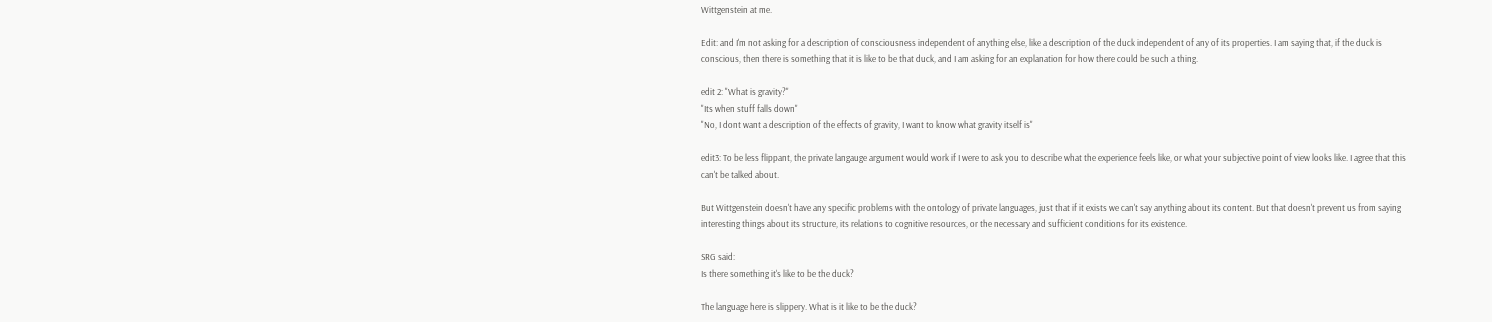Wittgenstein at me.

Edit: and I'm not asking for a description of consciousness independent of anything else, like a description of the duck independent of any of its properties. I am saying that, if the duck is conscious, then there is something that it is like to be that duck, and I am asking for an explanation for how there could be such a thing.

edit 2: "What is gravity?"
"Its when stuff falls down"
"No, I dont want a description of the effects of gravity, I want to know what gravity itself is"

edit3: To be less flippant, the private langauge argument would work if I were to ask you to describe what the experience feels like, or what your subjective point of view looks like. I agree that this can't be talked about.

But Wittgenstein doesn't have any specific problems with the ontology of private languages, just that if it exists we can't say anything about its content. But that doesn't prevent us from saying interesting things about its structure, its relations to cognitive resources, or the necessary and sufficient conditions for its existence.

SRG said:
Is there something it's like to be the duck?

The language here is slippery. What is it like to be the duck?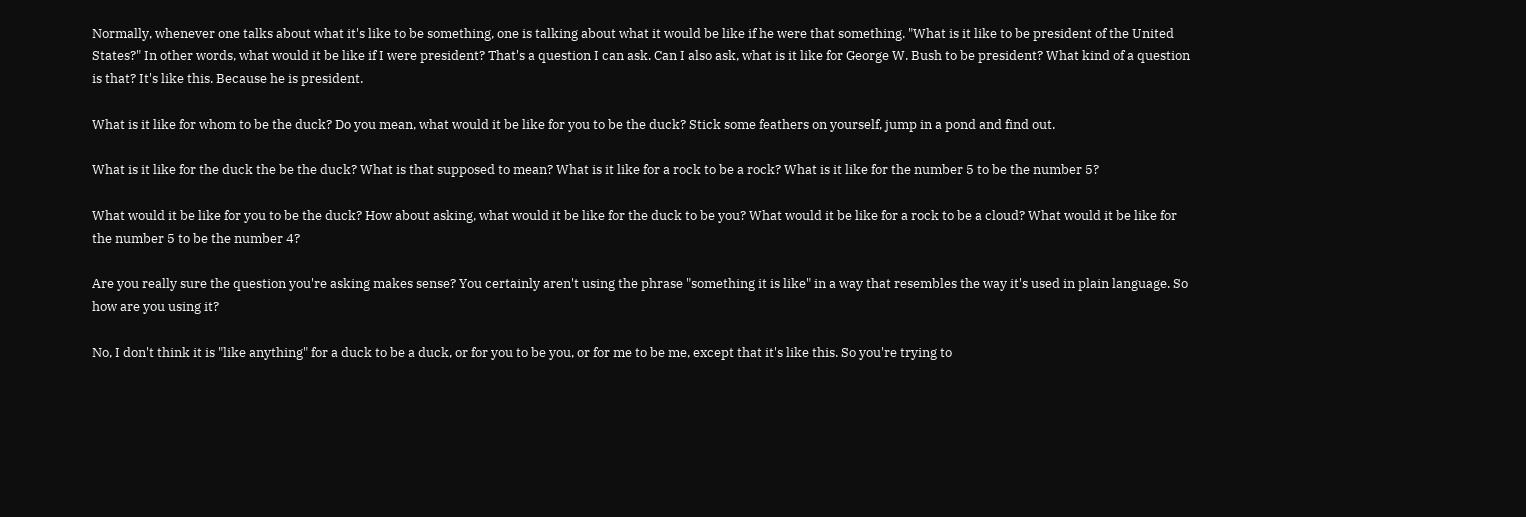Normally, whenever one talks about what it's like to be something, one is talking about what it would be like if he were that something. "What is it like to be president of the United States?" In other words, what would it be like if I were president? That's a question I can ask. Can I also ask, what is it like for George W. Bush to be president? What kind of a question is that? It's like this. Because he is president.

What is it like for whom to be the duck? Do you mean, what would it be like for you to be the duck? Stick some feathers on yourself, jump in a pond and find out.

What is it like for the duck the be the duck? What is that supposed to mean? What is it like for a rock to be a rock? What is it like for the number 5 to be the number 5?

What would it be like for you to be the duck? How about asking, what would it be like for the duck to be you? What would it be like for a rock to be a cloud? What would it be like for the number 5 to be the number 4?

Are you really sure the question you're asking makes sense? You certainly aren't using the phrase "something it is like" in a way that resembles the way it's used in plain language. So how are you using it?

No, I don't think it is "like anything" for a duck to be a duck, or for you to be you, or for me to be me, except that it's like this. So you're trying to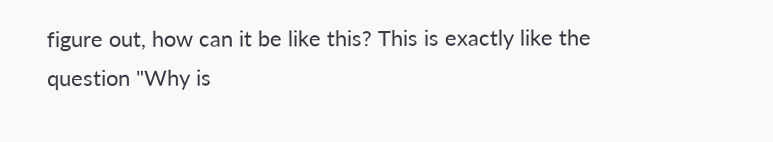figure out, how can it be like this? This is exactly like the question "Why is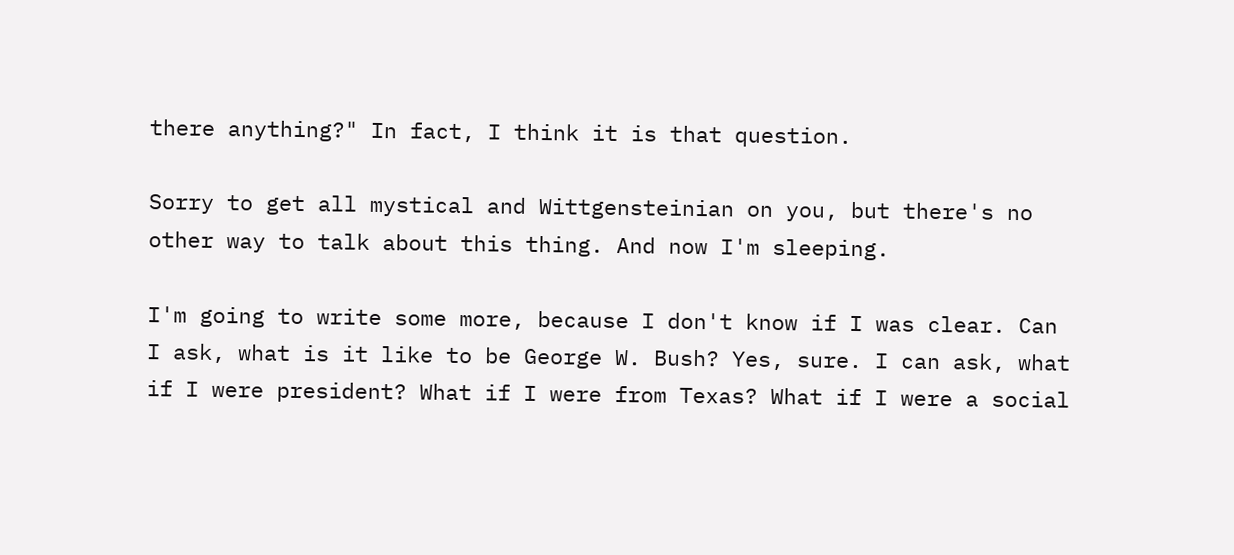there anything?" In fact, I think it is that question.

Sorry to get all mystical and Wittgensteinian on you, but there's no other way to talk about this thing. And now I'm sleeping.

I'm going to write some more, because I don't know if I was clear. Can I ask, what is it like to be George W. Bush? Yes, sure. I can ask, what if I were president? What if I were from Texas? What if I were a social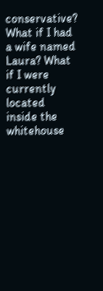conservative? What if I had a wife named Laura? What if I were currently located inside the whitehouse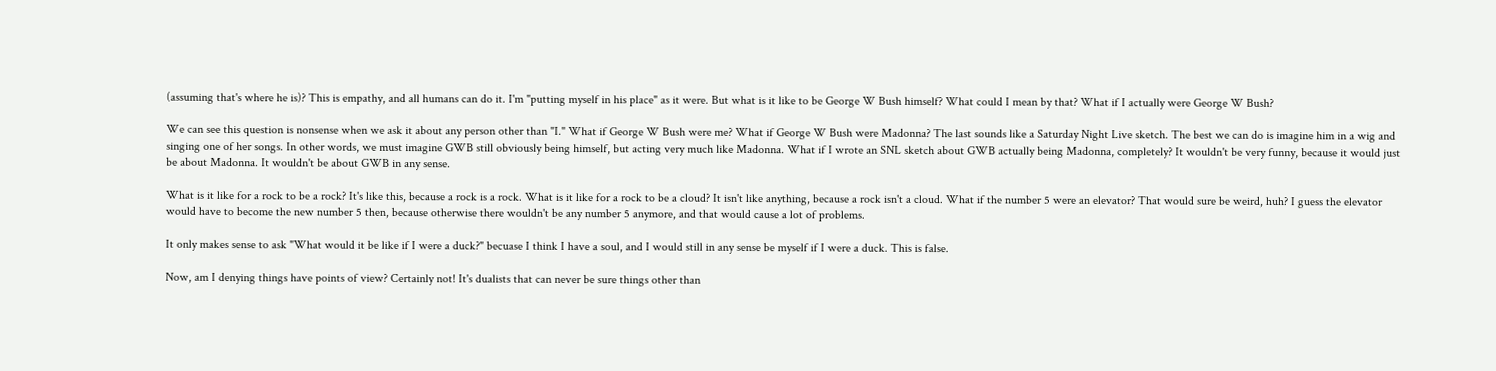(assuming that's where he is)? This is empathy, and all humans can do it. I'm "putting myself in his place" as it were. But what is it like to be George W Bush himself? What could I mean by that? What if I actually were George W Bush?

We can see this question is nonsense when we ask it about any person other than "I." What if George W Bush were me? What if George W Bush were Madonna? The last sounds like a Saturday Night Live sketch. The best we can do is imagine him in a wig and singing one of her songs. In other words, we must imagine GWB still obviously being himself, but acting very much like Madonna. What if I wrote an SNL sketch about GWB actually being Madonna, completely? It wouldn't be very funny, because it would just be about Madonna. It wouldn't be about GWB in any sense.

What is it like for a rock to be a rock? It's like this, because a rock is a rock. What is it like for a rock to be a cloud? It isn't like anything, because a rock isn't a cloud. What if the number 5 were an elevator? That would sure be weird, huh? I guess the elevator would have to become the new number 5 then, because otherwise there wouldn't be any number 5 anymore, and that would cause a lot of problems.

It only makes sense to ask "What would it be like if I were a duck?" becuase I think I have a soul, and I would still in any sense be myself if I were a duck. This is false.

Now, am I denying things have points of view? Certainly not! It's dualists that can never be sure things other than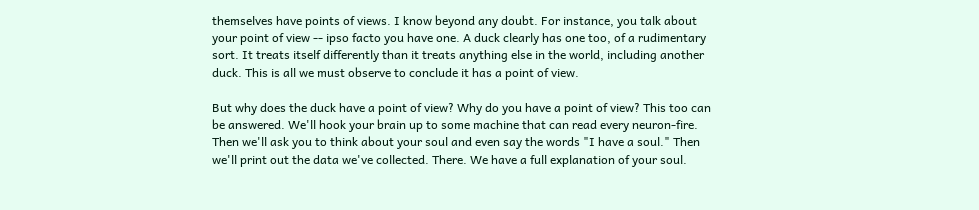themselves have points of views. I know beyond any doubt. For instance, you talk about your point of view -- ipso facto you have one. A duck clearly has one too, of a rudimentary sort. It treats itself differently than it treats anything else in the world, including another duck. This is all we must observe to conclude it has a point of view.

But why does the duck have a point of view? Why do you have a point of view? This too can be answered. We'll hook your brain up to some machine that can read every neuron-fire. Then we'll ask you to think about your soul and even say the words "I have a soul." Then we'll print out the data we've collected. There. We have a full explanation of your soul.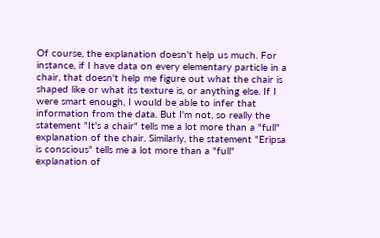Of course, the explanation doesn't help us much. For instance, if I have data on every elementary particle in a chair, that doesn't help me figure out what the chair is shaped like or what its texture is, or anything else. If I were smart enough, I would be able to infer that information from the data. But I'm not, so really the statement "It's a chair" tells me a lot more than a "full" explanation of the chair. Similarly, the statement "Eripsa is conscious" tells me a lot more than a "full" explanation of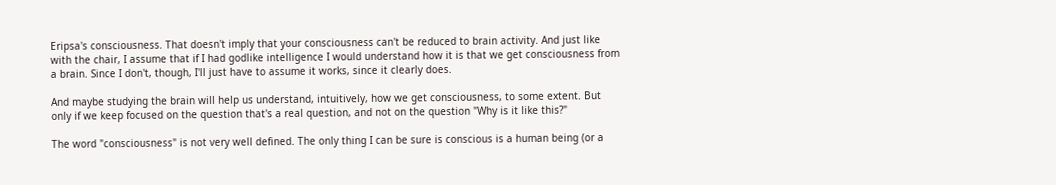Eripsa's consciousness. That doesn't imply that your consciousness can't be reduced to brain activity. And just like with the chair, I assume that if I had godlike intelligence I would understand how it is that we get consciousness from a brain. Since I don't, though, I'll just have to assume it works, since it clearly does.

And maybe studying the brain will help us understand, intuitively, how we get consciousness, to some extent. But only if we keep focused on the question that's a real question, and not on the question "Why is it like this?"

The word "consciousness" is not very well defined. The only thing I can be sure is conscious is a human being (or a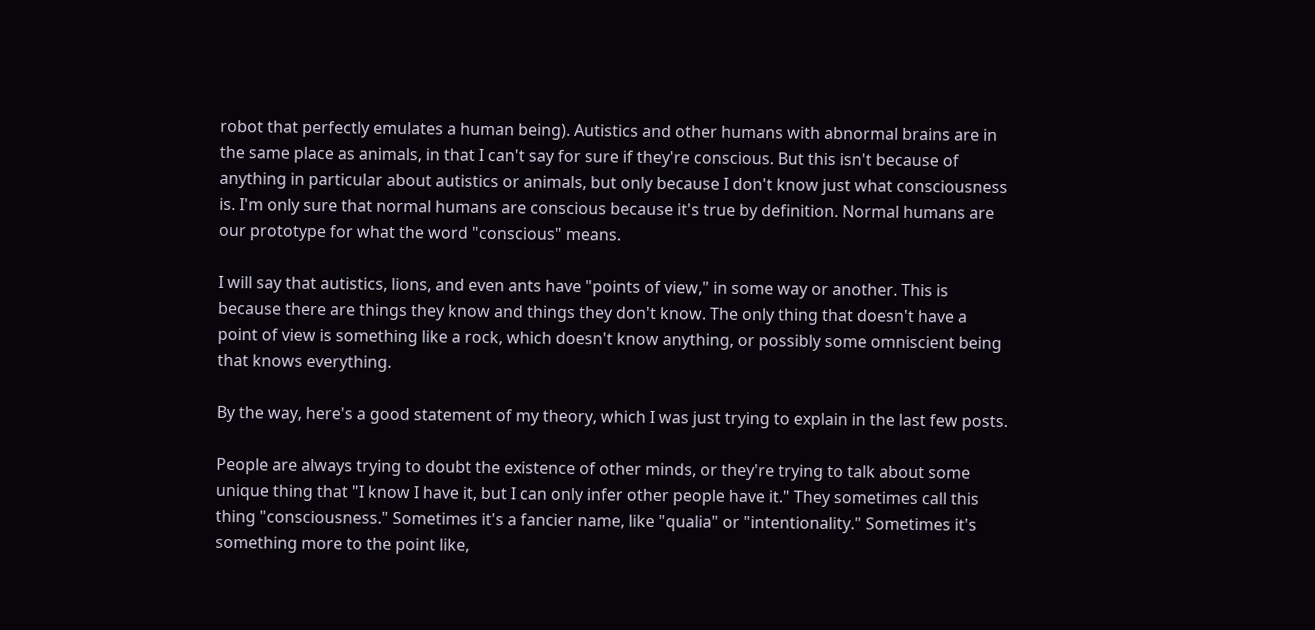robot that perfectly emulates a human being). Autistics and other humans with abnormal brains are in the same place as animals, in that I can't say for sure if they're conscious. But this isn't because of anything in particular about autistics or animals, but only because I don't know just what consciousness is. I'm only sure that normal humans are conscious because it's true by definition. Normal humans are our prototype for what the word "conscious" means.

I will say that autistics, lions, and even ants have "points of view," in some way or another. This is because there are things they know and things they don't know. The only thing that doesn't have a point of view is something like a rock, which doesn't know anything, or possibly some omniscient being that knows everything.

By the way, here's a good statement of my theory, which I was just trying to explain in the last few posts.

People are always trying to doubt the existence of other minds, or they're trying to talk about some unique thing that "I know I have it, but I can only infer other people have it." They sometimes call this thing "consciousness." Sometimes it's a fancier name, like "qualia" or "intentionality." Sometimes it's something more to the point like,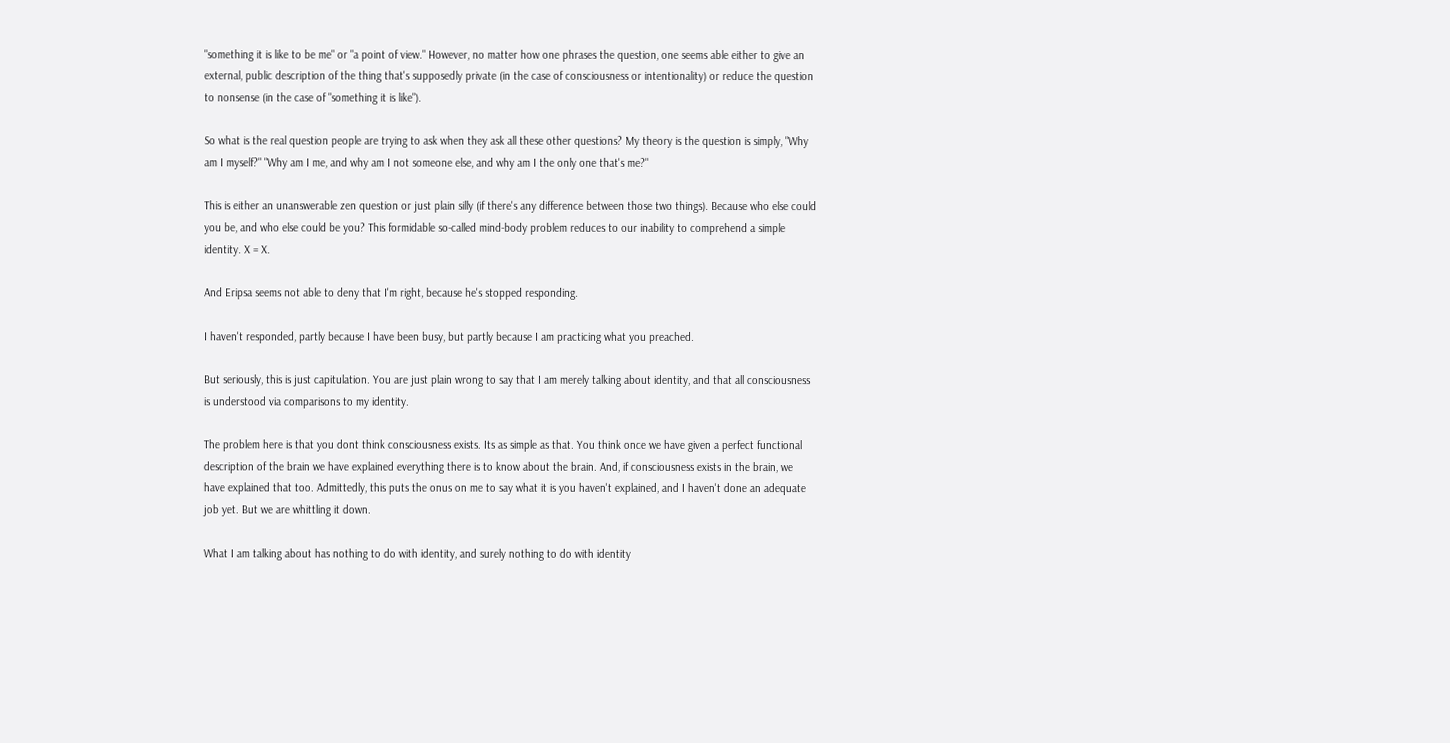"something it is like to be me" or "a point of view." However, no matter how one phrases the question, one seems able either to give an external, public description of the thing that's supposedly private (in the case of consciousness or intentionality) or reduce the question to nonsense (in the case of "something it is like").

So what is the real question people are trying to ask when they ask all these other questions? My theory is the question is simply, "Why am I myself?" "Why am I me, and why am I not someone else, and why am I the only one that's me?"

This is either an unanswerable zen question or just plain silly (if there's any difference between those two things). Because who else could you be, and who else could be you? This formidable so-called mind-body problem reduces to our inability to comprehend a simple identity. X = X.

And Eripsa seems not able to deny that I'm right, because he's stopped responding.

I haven't responded, partly because I have been busy, but partly because I am practicing what you preached.

But seriously, this is just capitulation. You are just plain wrong to say that I am merely talking about identity, and that all consciousness is understood via comparisons to my identity.

The problem here is that you dont think consciousness exists. Its as simple as that. You think once we have given a perfect functional description of the brain we have explained everything there is to know about the brain. And, if consciousness exists in the brain, we have explained that too. Admittedly, this puts the onus on me to say what it is you haven't explained, and I haven't done an adequate job yet. But we are whittling it down.

What I am talking about has nothing to do with identity, and surely nothing to do with identity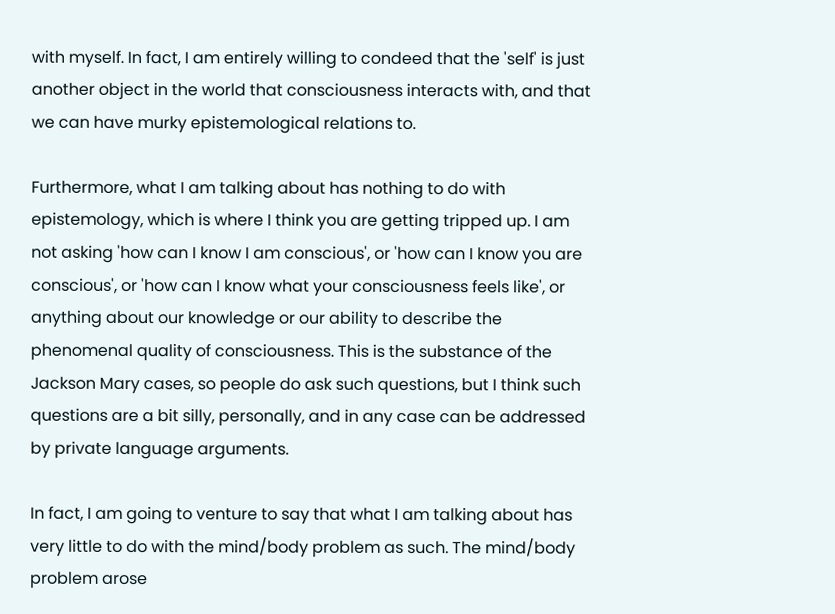with myself. In fact, I am entirely willing to condeed that the 'self' is just another object in the world that consciousness interacts with, and that we can have murky epistemological relations to.

Furthermore, what I am talking about has nothing to do with epistemology, which is where I think you are getting tripped up. I am not asking 'how can I know I am conscious', or 'how can I know you are conscious', or 'how can I know what your consciousness feels like', or anything about our knowledge or our ability to describe the phenomenal quality of consciousness. This is the substance of the Jackson Mary cases, so people do ask such questions, but I think such questions are a bit silly, personally, and in any case can be addressed by private language arguments.

In fact, I am going to venture to say that what I am talking about has very little to do with the mind/body problem as such. The mind/body problem arose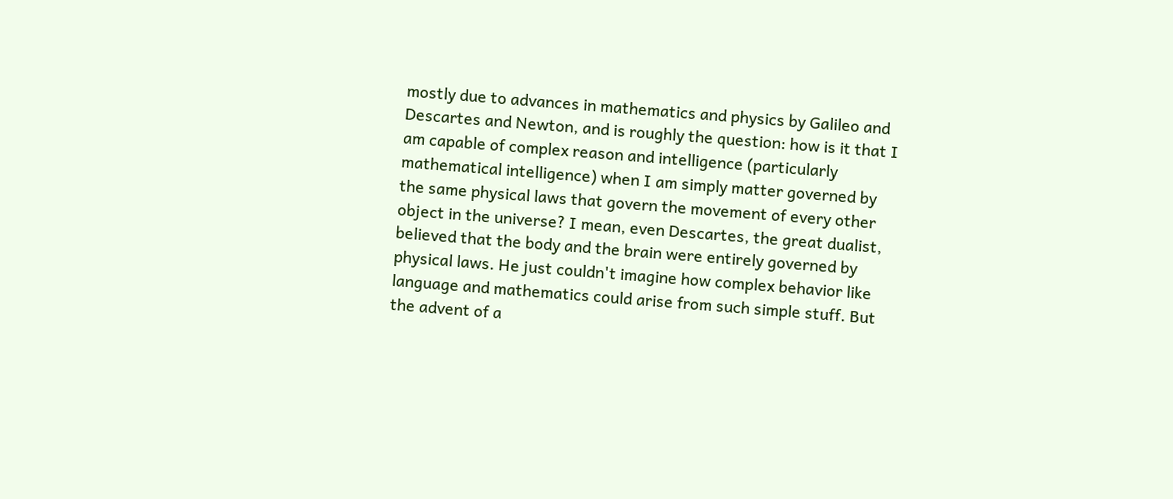mostly due to advances in mathematics and physics by Galileo and Descartes and Newton, and is roughly the question: how is it that I am capable of complex reason and intelligence (particularly mathematical intelligence) when I am simply matter governed by the same physical laws that govern the movement of every other object in the universe? I mean, even Descartes, the great dualist, believed that the body and the brain were entirely governed by physical laws. He just couldn't imagine how complex behavior like language and mathematics could arise from such simple stuff. But the advent of a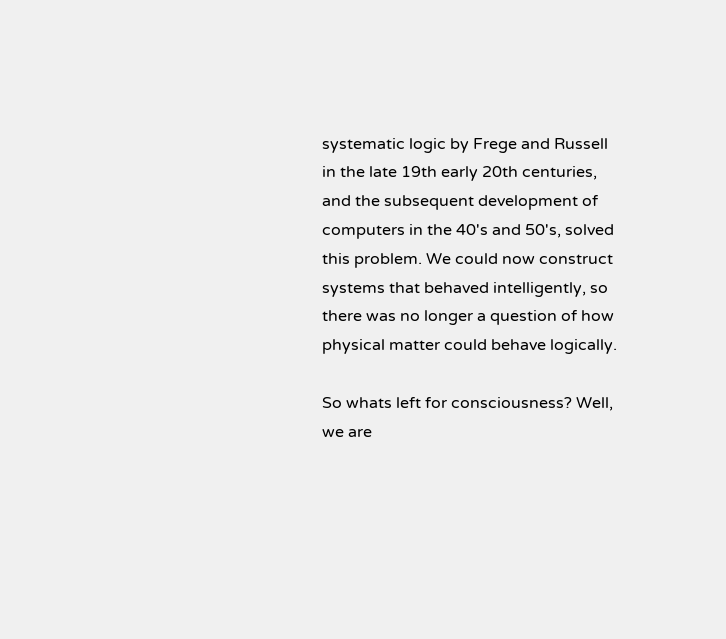systematic logic by Frege and Russell in the late 19th early 20th centuries, and the subsequent development of computers in the 40's and 50's, solved this problem. We could now construct systems that behaved intelligently, so there was no longer a question of how physical matter could behave logically.

So whats left for consciousness? Well, we are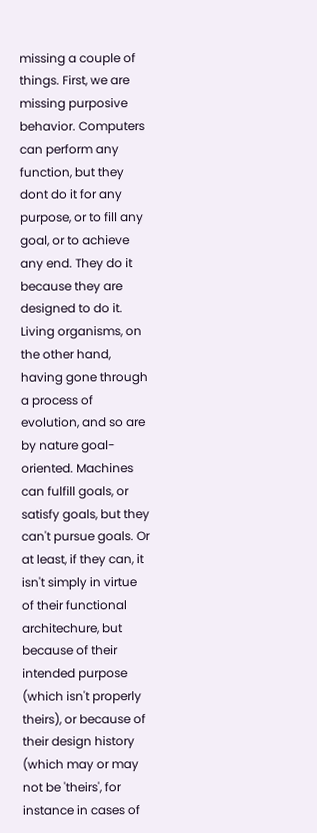missing a couple of things. First, we are missing purposive behavior. Computers can perform any function, but they dont do it for any purpose, or to fill any goal, or to achieve any end. They do it because they are designed to do it. Living organisms, on the other hand, having gone through a process of evolution, and so are by nature goal-oriented. Machines can fulfill goals, or satisfy goals, but they can't pursue goals. Or at least, if they can, it isn't simply in virtue of their functional architechure, but because of their intended purpose (which isn't properly theirs), or because of their design history (which may or may not be 'theirs', for instance in cases of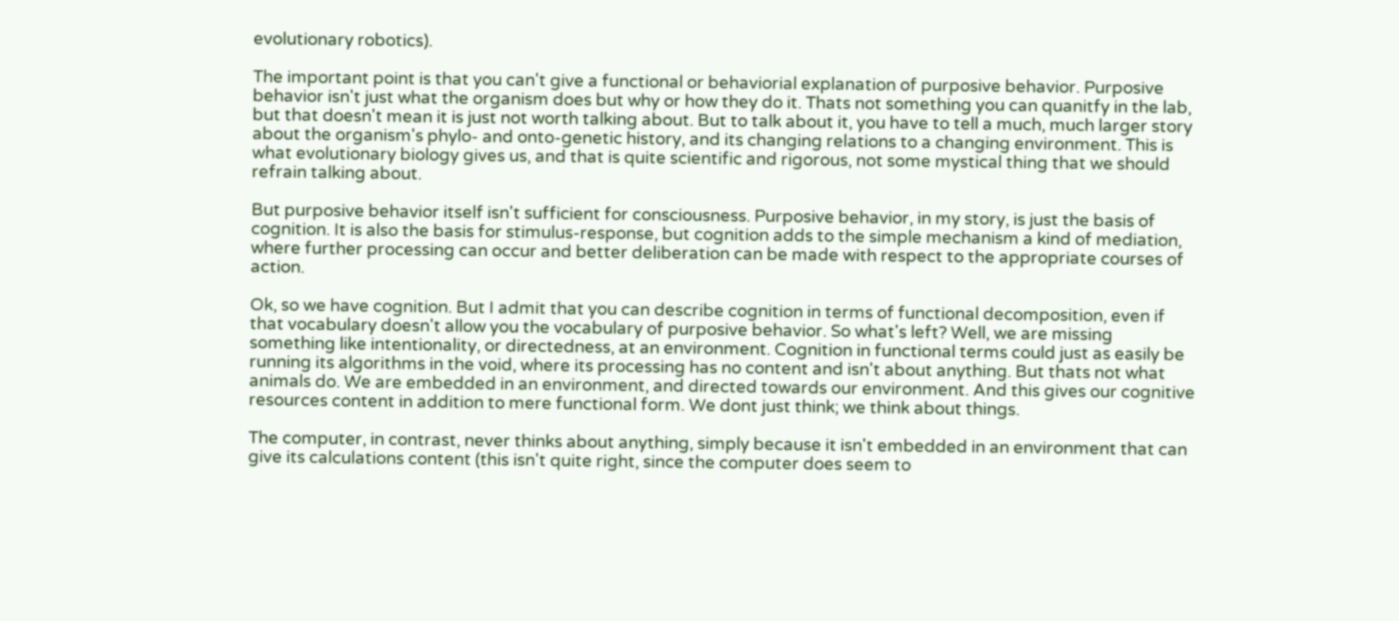evolutionary robotics).

The important point is that you can't give a functional or behaviorial explanation of purposive behavior. Purposive behavior isn't just what the organism does but why or how they do it. Thats not something you can quanitfy in the lab, but that doesn't mean it is just not worth talking about. But to talk about it, you have to tell a much, much larger story about the organism's phylo- and onto-genetic history, and its changing relations to a changing environment. This is what evolutionary biology gives us, and that is quite scientific and rigorous, not some mystical thing that we should refrain talking about.

But purposive behavior itself isn't sufficient for consciousness. Purposive behavior, in my story, is just the basis of cognition. It is also the basis for stimulus-response, but cognition adds to the simple mechanism a kind of mediation, where further processing can occur and better deliberation can be made with respect to the appropriate courses of action.

Ok, so we have cognition. But I admit that you can describe cognition in terms of functional decomposition, even if that vocabulary doesn't allow you the vocabulary of purposive behavior. So what's left? Well, we are missing something like intentionality, or directedness, at an environment. Cognition in functional terms could just as easily be running its algorithms in the void, where its processing has no content and isn't about anything. But thats not what animals do. We are embedded in an environment, and directed towards our environment. And this gives our cognitive resources content in addition to mere functional form. We dont just think; we think about things.

The computer, in contrast, never thinks about anything, simply because it isn't embedded in an environment that can give its calculations content (this isn't quite right, since the computer does seem to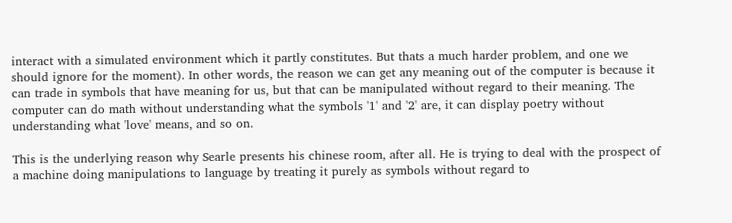interact with a simulated environment which it partly constitutes. But thats a much harder problem, and one we should ignore for the moment). In other words, the reason we can get any meaning out of the computer is because it can trade in symbols that have meaning for us, but that can be manipulated without regard to their meaning. The computer can do math without understanding what the symbols '1' and '2' are, it can display poetry without understanding what 'love' means, and so on.

This is the underlying reason why Searle presents his chinese room, after all. He is trying to deal with the prospect of a machine doing manipulations to language by treating it purely as symbols without regard to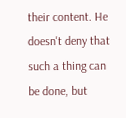their content. He doesn't deny that such a thing can be done, but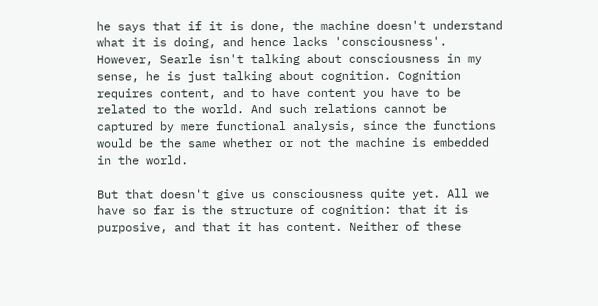he says that if it is done, the machine doesn't understand what it is doing, and hence lacks 'consciousness'. However, Searle isn't talking about consciousness in my sense, he is just talking about cognition. Cognition requires content, and to have content you have to be related to the world. And such relations cannot be captured by mere functional analysis, since the functions would be the same whether or not the machine is embedded in the world.

But that doesn't give us consciousness quite yet. All we have so far is the structure of cognition: that it is purposive, and that it has content. Neither of these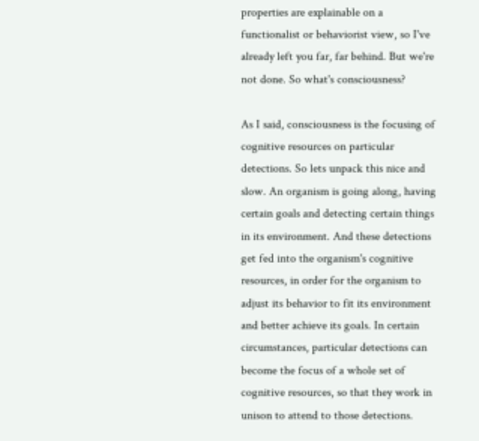properties are explainable on a functionalist or behaviorist view, so I've already left you far, far behind. But we're not done. So what's consciousness?

As I said, consciousness is the focusing of cognitive resources on particular detections. So lets unpack this nice and slow. An organism is going along, having certain goals and detecting certain things in its environment. And these detections get fed into the organism's cognitive resources, in order for the organism to adjust its behavior to fit its environment and better achieve its goals. In certain circumstances, particular detections can become the focus of a whole set of cognitive resources, so that they work in unison to attend to those detections.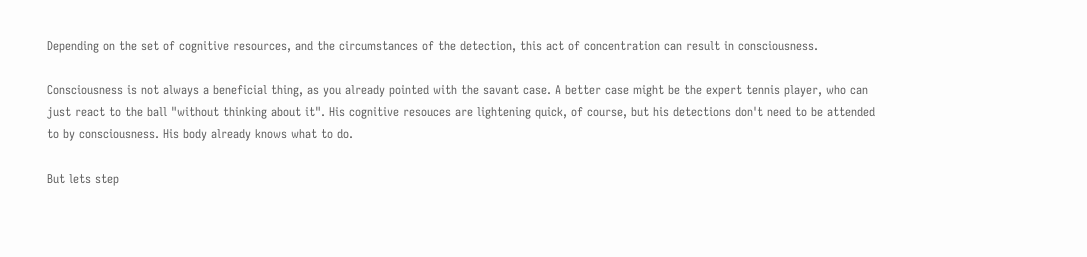Depending on the set of cognitive resources, and the circumstances of the detection, this act of concentration can result in consciousness.

Consciousness is not always a beneficial thing, as you already pointed with the savant case. A better case might be the expert tennis player, who can just react to the ball "without thinking about it". His cognitive resouces are lightening quick, of course, but his detections don't need to be attended to by consciousness. His body already knows what to do.

But lets step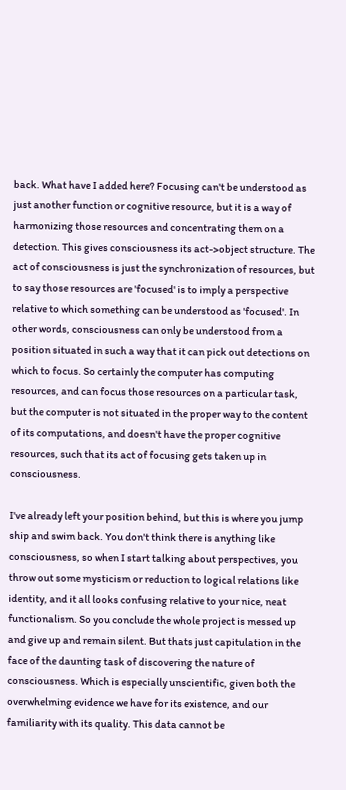back. What have I added here? Focusing can't be understood as just another function or cognitive resource, but it is a way of harmonizing those resources and concentrating them on a detection. This gives consciousness its act->object structure. The act of consciousness is just the synchronization of resources, but to say those resources are 'focused' is to imply a perspective relative to which something can be understood as 'focused'. In other words, consciousness can only be understood from a position situated in such a way that it can pick out detections on which to focus. So certainly the computer has computing resources, and can focus those resources on a particular task, but the computer is not situated in the proper way to the content of its computations, and doesn't have the proper cognitive resources, such that its act of focusing gets taken up in consciousness.

I've already left your position behind, but this is where you jump ship and swim back. You don't think there is anything like consciousness, so when I start talking about perspectives, you throw out some mysticism or reduction to logical relations like identity, and it all looks confusing relative to your nice, neat functionalism. So you conclude the whole project is messed up and give up and remain silent. But thats just capitulation in the face of the daunting task of discovering the nature of consciousness. Which is especially unscientific, given both the overwhelming evidence we have for its existence, and our familiarity with its quality. This data cannot be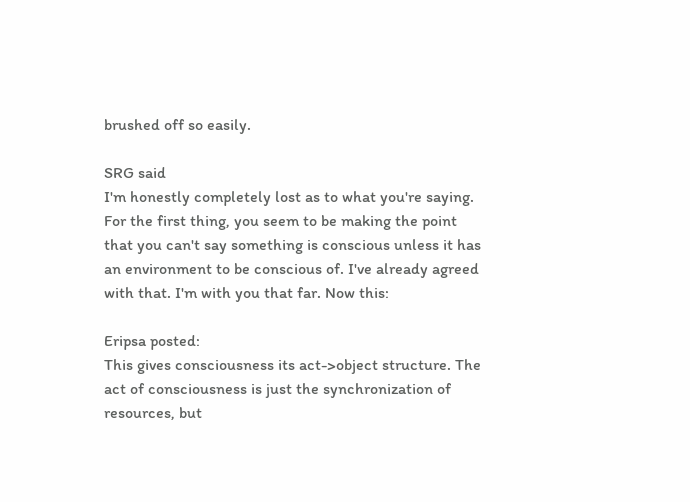brushed off so easily.

SRG said
I'm honestly completely lost as to what you're saying. For the first thing, you seem to be making the point that you can't say something is conscious unless it has an environment to be conscious of. I've already agreed with that. I'm with you that far. Now this:

Eripsa posted:
This gives consciousness its act->object structure. The act of consciousness is just the synchronization of resources, but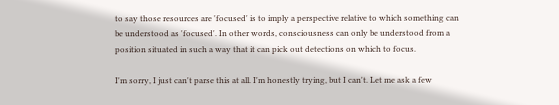to say those resources are 'focused' is to imply a perspective relative to which something can be understood as 'focused'. In other words, consciousness can only be understood from a position situated in such a way that it can pick out detections on which to focus.

I'm sorry, I just can't parse this at all. I'm honestly trying, but I can't. Let me ask a few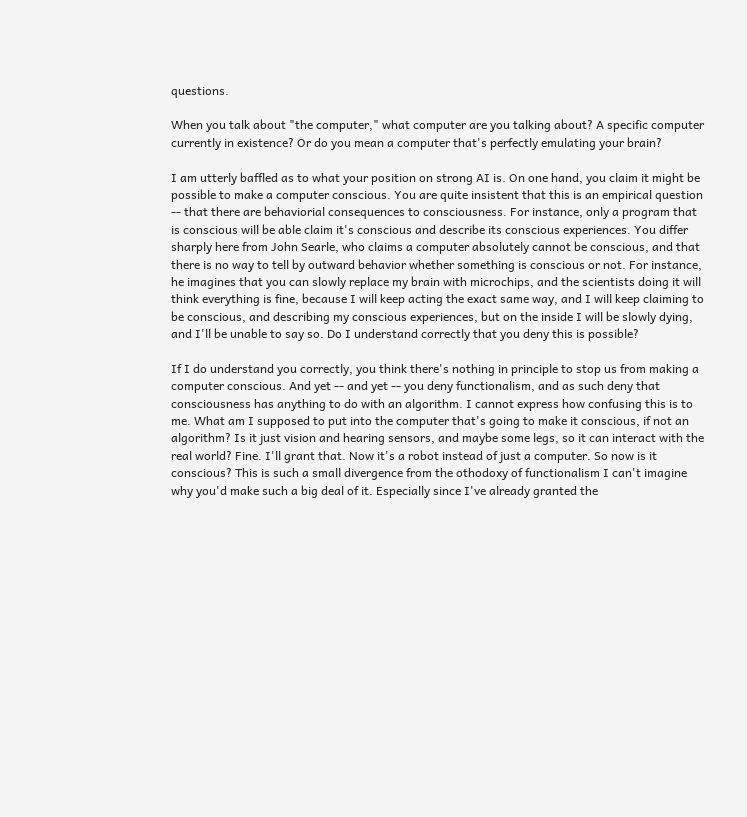questions.

When you talk about "the computer," what computer are you talking about? A specific computer currently in existence? Or do you mean a computer that's perfectly emulating your brain?

I am utterly baffled as to what your position on strong AI is. On one hand, you claim it might be possible to make a computer conscious. You are quite insistent that this is an empirical question -- that there are behaviorial consequences to consciousness. For instance, only a program that is conscious will be able claim it's conscious and describe its conscious experiences. You differ sharply here from John Searle, who claims a computer absolutely cannot be conscious, and that there is no way to tell by outward behavior whether something is conscious or not. For instance, he imagines that you can slowly replace my brain with microchips, and the scientists doing it will think everything is fine, because I will keep acting the exact same way, and I will keep claiming to be conscious, and describing my conscious experiences, but on the inside I will be slowly dying, and I'll be unable to say so. Do I understand correctly that you deny this is possible?

If I do understand you correctly, you think there's nothing in principle to stop us from making a computer conscious. And yet -- and yet -- you deny functionalism, and as such deny that consciousness has anything to do with an algorithm. I cannot express how confusing this is to me. What am I supposed to put into the computer that's going to make it conscious, if not an algorithm? Is it just vision and hearing sensors, and maybe some legs, so it can interact with the real world? Fine. I'll grant that. Now it's a robot instead of just a computer. So now is it conscious? This is such a small divergence from the othodoxy of functionalism I can't imagine why you'd make such a big deal of it. Especially since I've already granted the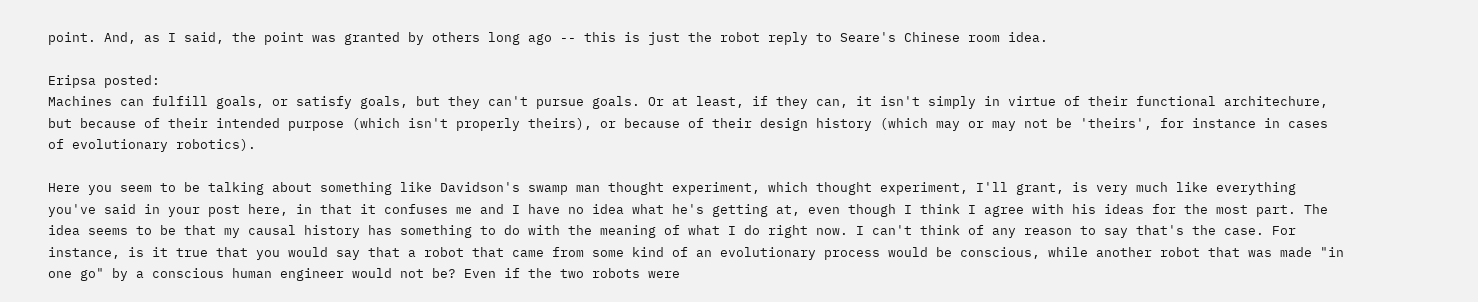point. And, as I said, the point was granted by others long ago -- this is just the robot reply to Seare's Chinese room idea.

Eripsa posted:
Machines can fulfill goals, or satisfy goals, but they can't pursue goals. Or at least, if they can, it isn't simply in virtue of their functional architechure, but because of their intended purpose (which isn't properly theirs), or because of their design history (which may or may not be 'theirs', for instance in cases of evolutionary robotics).

Here you seem to be talking about something like Davidson's swamp man thought experiment, which thought experiment, I'll grant, is very much like everything you've said in your post here, in that it confuses me and I have no idea what he's getting at, even though I think I agree with his ideas for the most part. The idea seems to be that my causal history has something to do with the meaning of what I do right now. I can't think of any reason to say that's the case. For instance, is it true that you would say that a robot that came from some kind of an evolutionary process would be conscious, while another robot that was made "in one go" by a conscious human engineer would not be? Even if the two robots were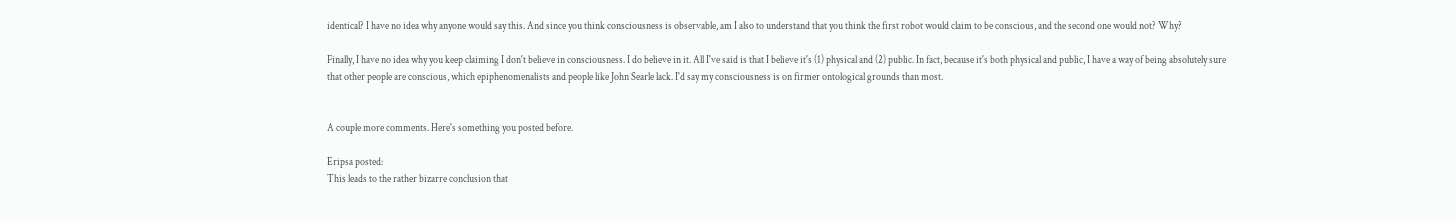identical? I have no idea why anyone would say this. And since you think consciousness is observable, am I also to understand that you think the first robot would claim to be conscious, and the second one would not? Why?

Finally, I have no idea why you keep claiming I don't believe in consciousness. I do believe in it. All I've said is that I believe it's (1) physical and (2) public. In fact, because it's both physical and public, I have a way of being absolutely sure that other people are conscious, which epiphenomenalists and people like John Searle lack. I'd say my consciousness is on firmer ontological grounds than most.


A couple more comments. Here's something you posted before.

Eripsa posted:
This leads to the rather bizarre conclusion that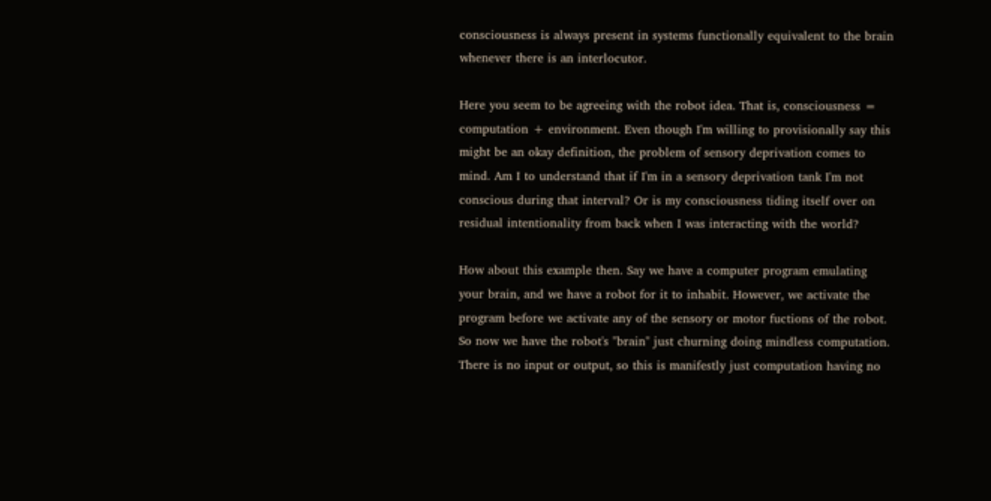consciousness is always present in systems functionally equivalent to the brain whenever there is an interlocutor.

Here you seem to be agreeing with the robot idea. That is, consciousness = computation + environment. Even though I'm willing to provisionally say this might be an okay definition, the problem of sensory deprivation comes to mind. Am I to understand that if I'm in a sensory deprivation tank I'm not conscious during that interval? Or is my consciousness tiding itself over on residual intentionality from back when I was interacting with the world?

How about this example then. Say we have a computer program emulating your brain, and we have a robot for it to inhabit. However, we activate the program before we activate any of the sensory or motor fuctions of the robot. So now we have the robot's "brain" just churning doing mindless computation. There is no input or output, so this is manifestly just computation having no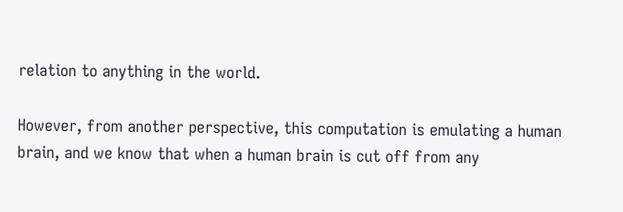relation to anything in the world.

However, from another perspective, this computation is emulating a human brain, and we know that when a human brain is cut off from any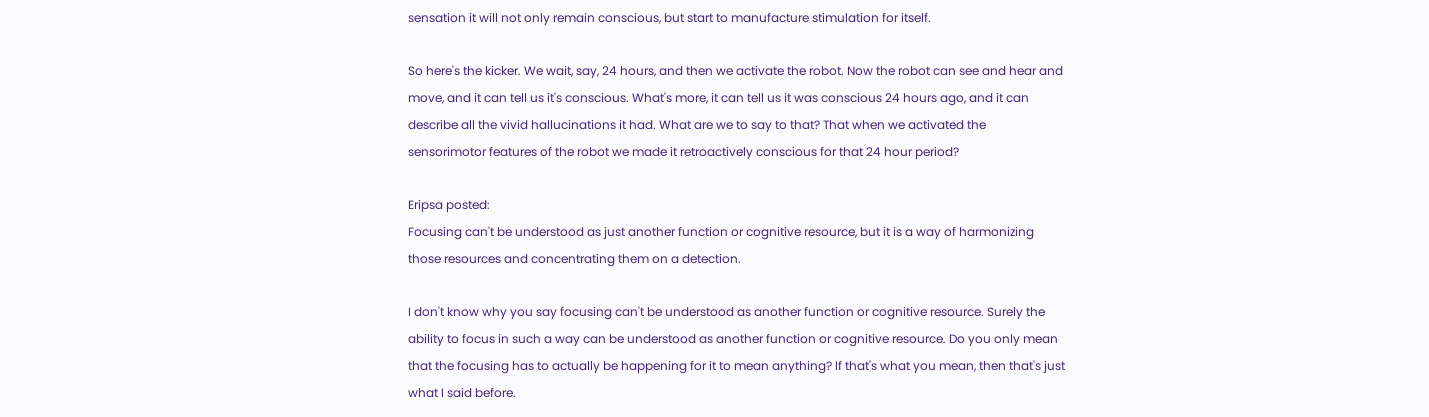sensation it will not only remain conscious, but start to manufacture stimulation for itself.

So here's the kicker. We wait, say, 24 hours, and then we activate the robot. Now the robot can see and hear and move, and it can tell us it's conscious. What's more, it can tell us it was conscious 24 hours ago, and it can describe all the vivid hallucinations it had. What are we to say to that? That when we activated the sensorimotor features of the robot we made it retroactively conscious for that 24 hour period?

Eripsa posted:
Focusing can't be understood as just another function or cognitive resource, but it is a way of harmonizing those resources and concentrating them on a detection.

I don't know why you say focusing can't be understood as another function or cognitive resource. Surely the ability to focus in such a way can be understood as another function or cognitive resource. Do you only mean that the focusing has to actually be happening for it to mean anything? If that's what you mean, then that's just what I said before.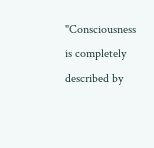"Consciousness is completely described by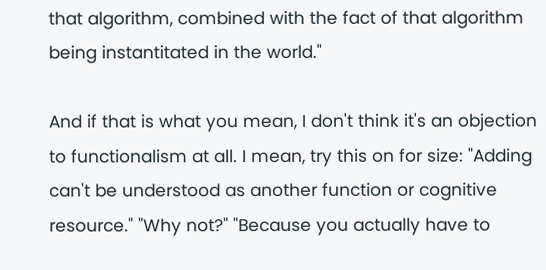that algorithm, combined with the fact of that algorithm being instantitated in the world."

And if that is what you mean, I don't think it's an objection to functionalism at all. I mean, try this on for size: "Adding can't be understood as another function or cognitive resource." "Why not?" "Because you actually have to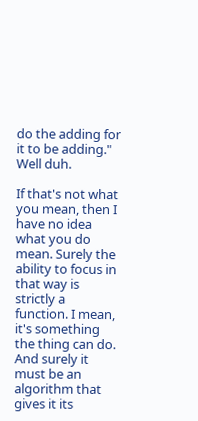do the adding for it to be adding." Well duh.

If that's not what you mean, then I have no idea what you do mean. Surely the ability to focus in that way is strictly a function. I mean, it's something the thing can do. And surely it must be an algorithm that gives it its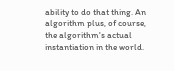ability to do that thing. An algorithm plus, of course, the algorithm's actual instantiation in the world.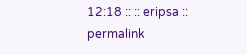12:18 :: :: eripsa :: permalink